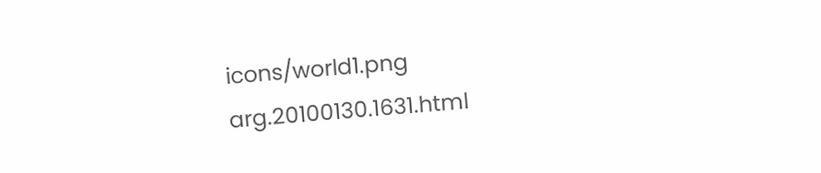icons/world1.png arg.20100130.1631.html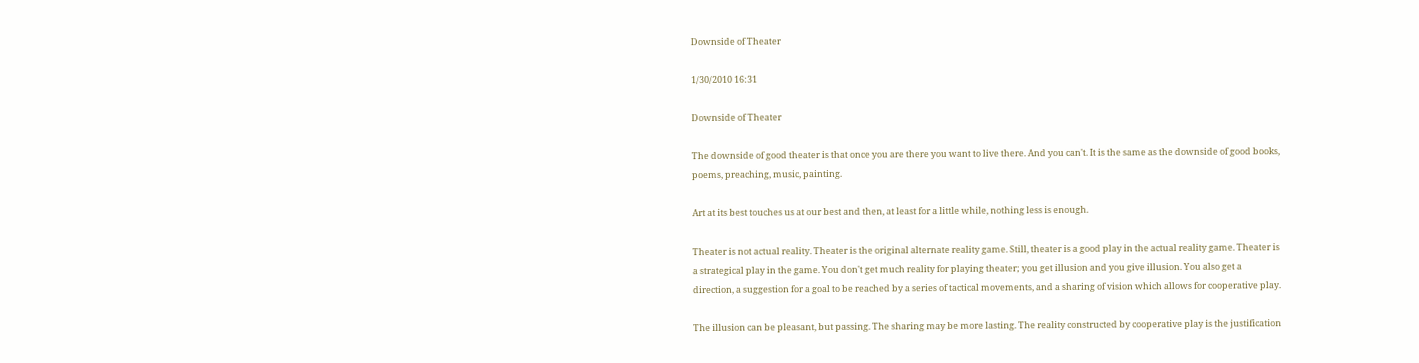Downside of Theater

1/30/2010 16:31

Downside of Theater

The downside of good theater is that once you are there you want to live there. And you can't. It is the same as the downside of good books, poems, preaching, music, painting.

Art at its best touches us at our best and then, at least for a little while, nothing less is enough.

Theater is not actual reality. Theater is the original alternate reality game. Still, theater is a good play in the actual reality game. Theater is a strategical play in the game. You don't get much reality for playing theater; you get illusion and you give illusion. You also get a direction, a suggestion for a goal to be reached by a series of tactical movements, and a sharing of vision which allows for cooperative play.

The illusion can be pleasant, but passing. The sharing may be more lasting. The reality constructed by cooperative play is the justification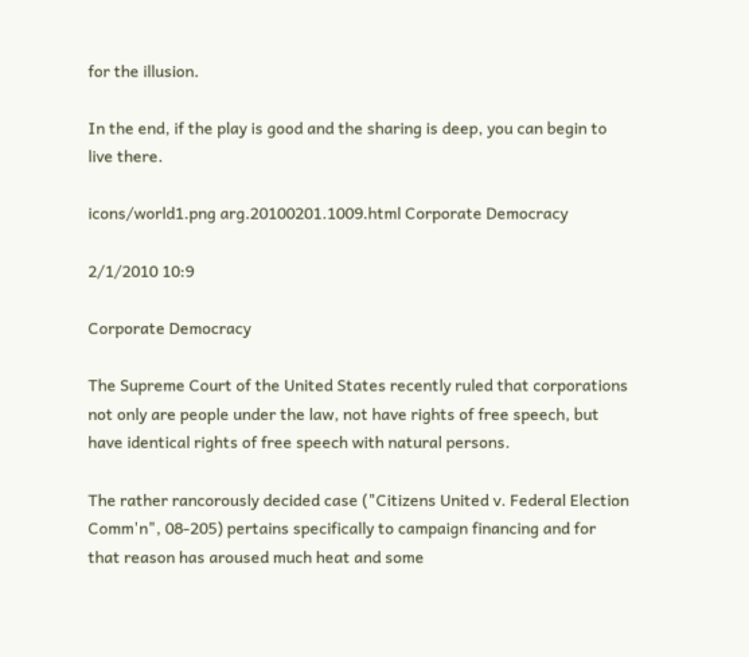for the illusion.

In the end, if the play is good and the sharing is deep, you can begin to live there.

icons/world1.png arg.20100201.1009.html Corporate Democracy

2/1/2010 10:9

Corporate Democracy

The Supreme Court of the United States recently ruled that corporations not only are people under the law, not have rights of free speech, but have identical rights of free speech with natural persons.

The rather rancorously decided case ("Citizens United v. Federal Election Comm'n", 08-205) pertains specifically to campaign financing and for that reason has aroused much heat and some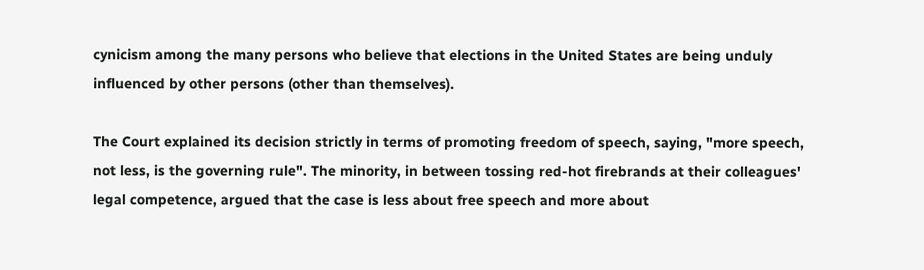cynicism among the many persons who believe that elections in the United States are being unduly influenced by other persons (other than themselves).

The Court explained its decision strictly in terms of promoting freedom of speech, saying, "more speech, not less, is the governing rule". The minority, in between tossing red-hot firebrands at their colleagues' legal competence, argued that the case is less about free speech and more about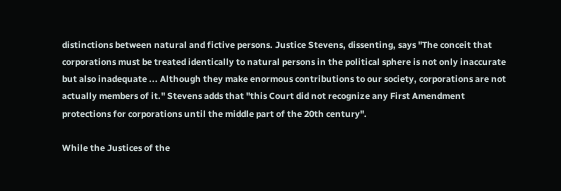distinctions between natural and fictive persons. Justice Stevens, dissenting, says "The conceit that corporations must be treated identically to natural persons in the political sphere is not only inaccurate but also inadequate ... Although they make enormous contributions to our society, corporations are not actually members of it." Stevens adds that "this Court did not recognize any First Amendment protections for corporations until the middle part of the 20th century".

While the Justices of the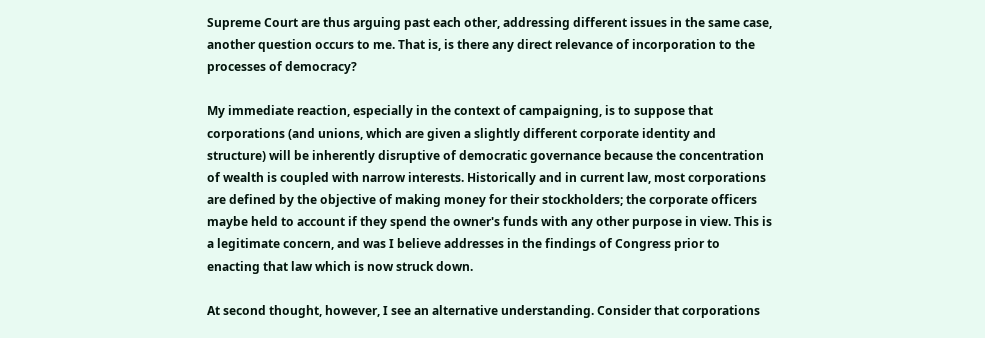Supreme Court are thus arguing past each other, addressing different issues in the same case, another question occurs to me. That is, is there any direct relevance of incorporation to the processes of democracy?

My immediate reaction, especially in the context of campaigning, is to suppose that corporations (and unions, which are given a slightly different corporate identity and structure) will be inherently disruptive of democratic governance because the concentration of wealth is coupled with narrow interests. Historically and in current law, most corporations are defined by the objective of making money for their stockholders; the corporate officers maybe held to account if they spend the owner's funds with any other purpose in view. This is a legitimate concern, and was I believe addresses in the findings of Congress prior to enacting that law which is now struck down.

At second thought, however, I see an alternative understanding. Consider that corporations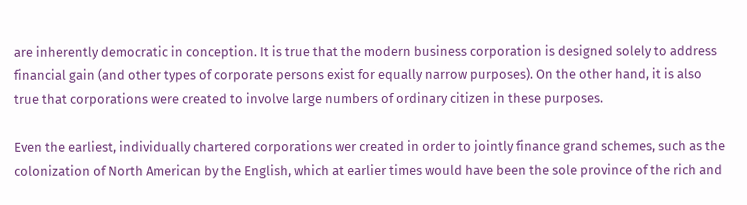are inherently democratic in conception. It is true that the modern business corporation is designed solely to address financial gain (and other types of corporate persons exist for equally narrow purposes). On the other hand, it is also true that corporations were created to involve large numbers of ordinary citizen in these purposes.

Even the earliest, individually chartered corporations wer created in order to jointly finance grand schemes, such as the colonization of North American by the English, which at earlier times would have been the sole province of the rich and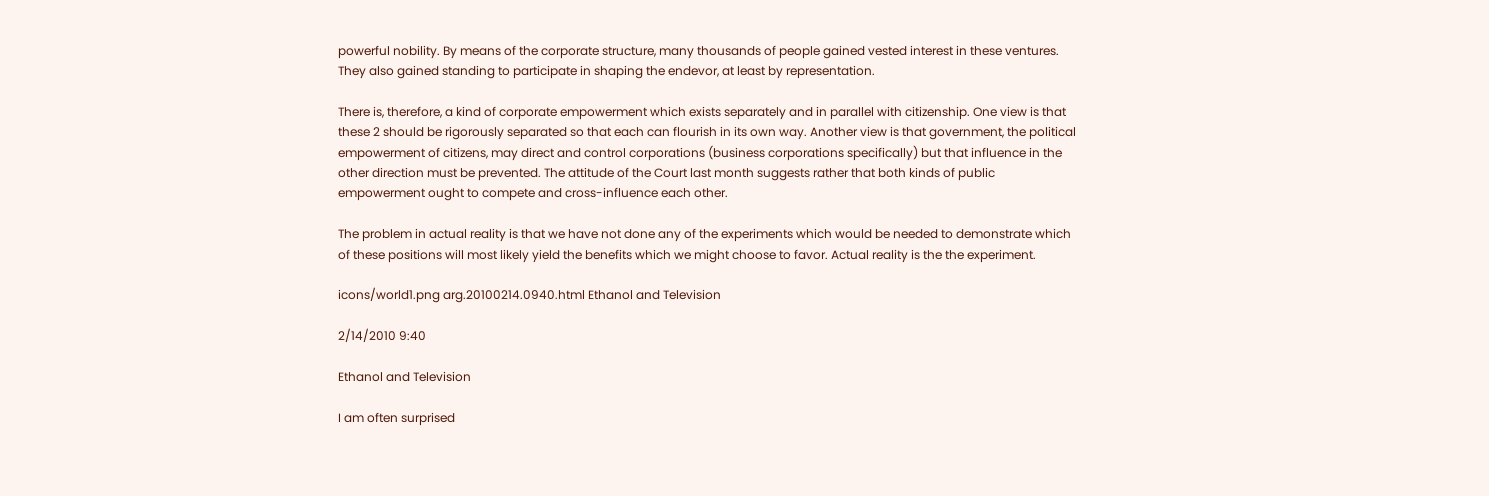powerful nobility. By means of the corporate structure, many thousands of people gained vested interest in these ventures. They also gained standing to participate in shaping the endevor, at least by representation.

There is, therefore, a kind of corporate empowerment which exists separately and in parallel with citizenship. One view is that these 2 should be rigorously separated so that each can flourish in its own way. Another view is that government, the political empowerment of citizens, may direct and control corporations (business corporations specifically) but that influence in the other direction must be prevented. The attitude of the Court last month suggests rather that both kinds of public empowerment ought to compete and cross-influence each other.

The problem in actual reality is that we have not done any of the experiments which would be needed to demonstrate which of these positions will most likely yield the benefits which we might choose to favor. Actual reality is the the experiment.

icons/world1.png arg.20100214.0940.html Ethanol and Television

2/14/2010 9:40

Ethanol and Television

I am often surprised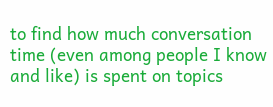to find how much conversation time (even among people I know and like) is spent on topics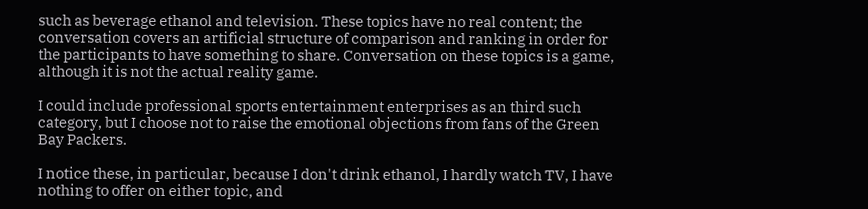such as beverage ethanol and television. These topics have no real content; the conversation covers an artificial structure of comparison and ranking in order for the participants to have something to share. Conversation on these topics is a game, although it is not the actual reality game.

I could include professional sports entertainment enterprises as an third such category, but I choose not to raise the emotional objections from fans of the Green Bay Packers.

I notice these, in particular, because I don't drink ethanol, I hardly watch TV, I have nothing to offer on either topic, and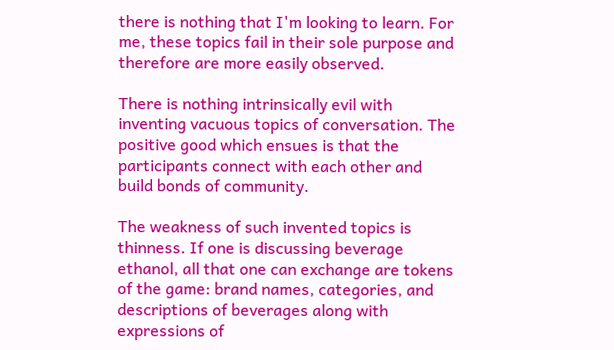there is nothing that I'm looking to learn. For me, these topics fail in their sole purpose and therefore are more easily observed.

There is nothing intrinsically evil with inventing vacuous topics of conversation. The positive good which ensues is that the participants connect with each other and build bonds of community.

The weakness of such invented topics is thinness. If one is discussing beverage ethanol, all that one can exchange are tokens of the game: brand names, categories, and descriptions of beverages along with expressions of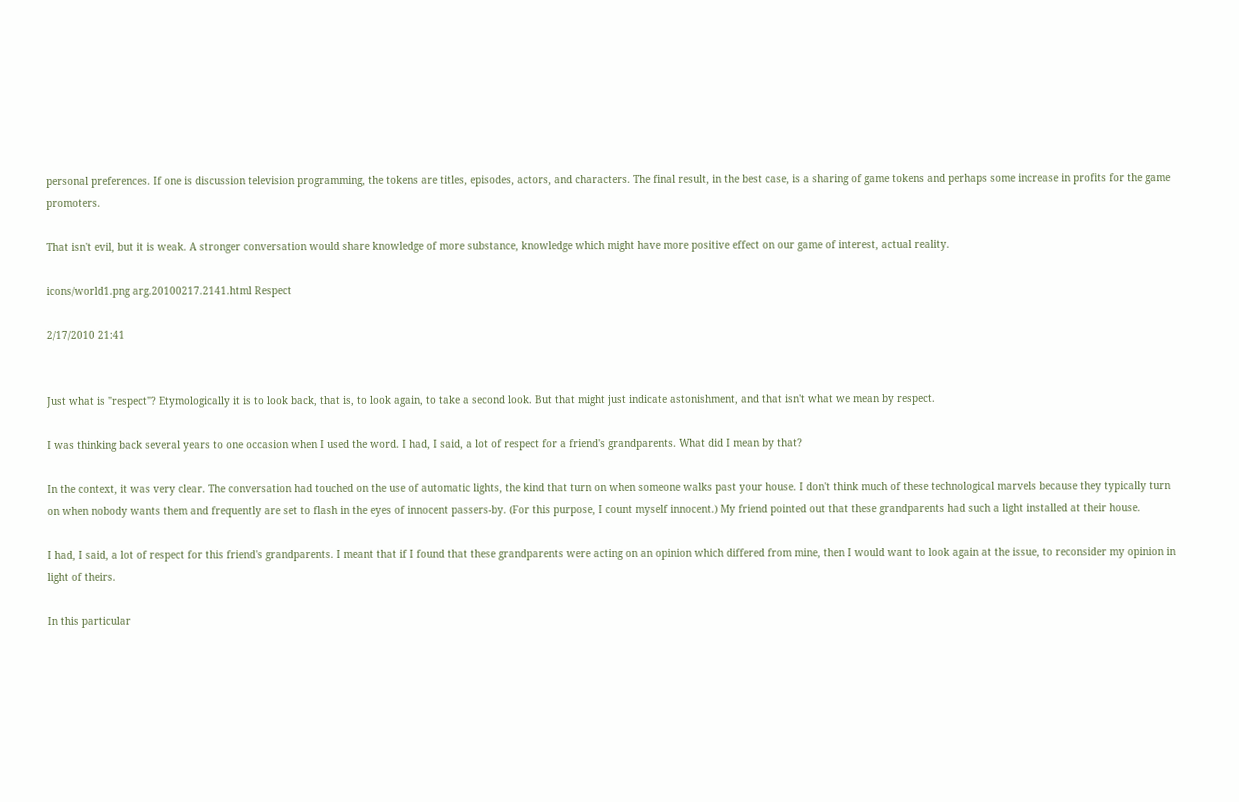personal preferences. If one is discussion television programming, the tokens are titles, episodes, actors, and characters. The final result, in the best case, is a sharing of game tokens and perhaps some increase in profits for the game promoters.

That isn't evil, but it is weak. A stronger conversation would share knowledge of more substance, knowledge which might have more positive effect on our game of interest, actual reality.

icons/world1.png arg.20100217.2141.html Respect

2/17/2010 21:41


Just what is "respect"? Etymologically it is to look back, that is, to look again, to take a second look. But that might just indicate astonishment, and that isn't what we mean by respect.

I was thinking back several years to one occasion when I used the word. I had, I said, a lot of respect for a friend's grandparents. What did I mean by that?

In the context, it was very clear. The conversation had touched on the use of automatic lights, the kind that turn on when someone walks past your house. I don't think much of these technological marvels because they typically turn on when nobody wants them and frequently are set to flash in the eyes of innocent passers-by. (For this purpose, I count myself innocent.) My friend pointed out that these grandparents had such a light installed at their house.

I had, I said, a lot of respect for this friend's grandparents. I meant that if I found that these grandparents were acting on an opinion which differed from mine, then I would want to look again at the issue, to reconsider my opinion in light of theirs.

In this particular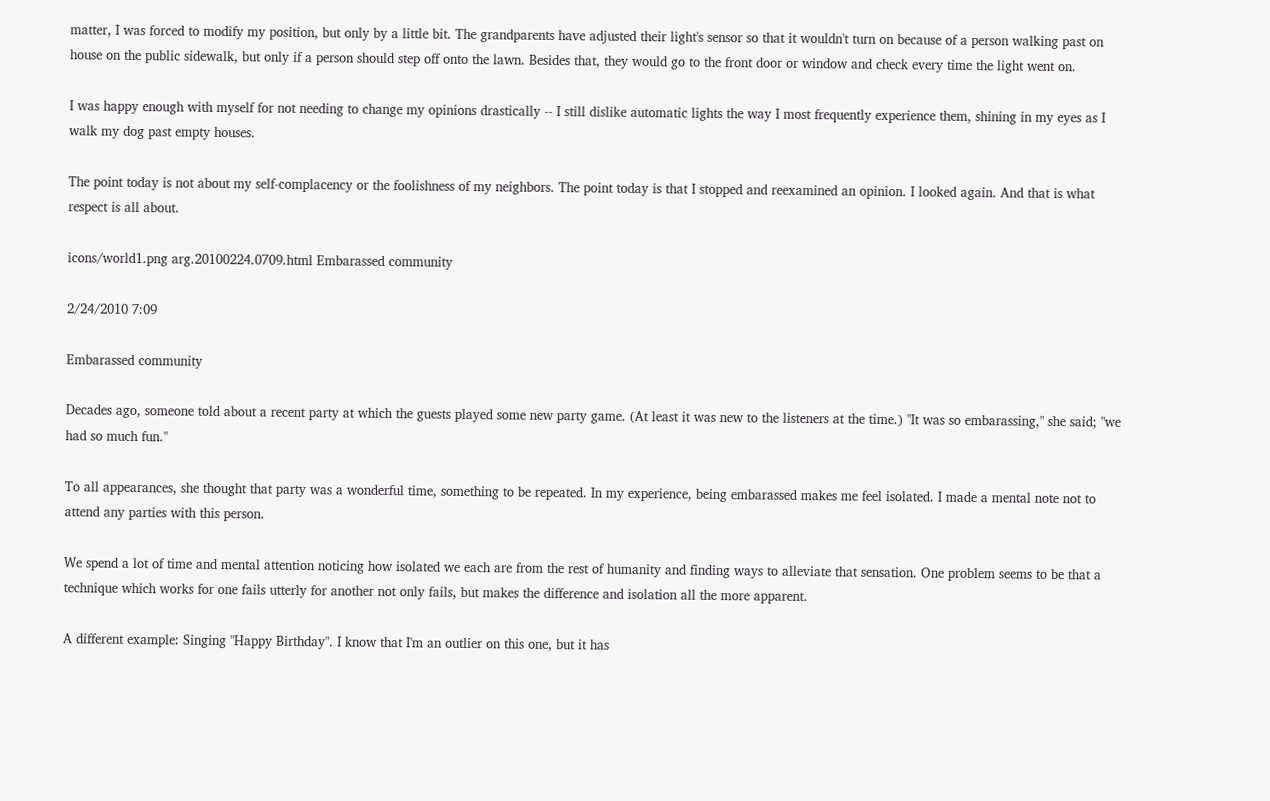matter, I was forced to modify my position, but only by a little bit. The grandparents have adjusted their light's sensor so that it wouldn't turn on because of a person walking past on house on the public sidewalk, but only if a person should step off onto the lawn. Besides that, they would go to the front door or window and check every time the light went on.

I was happy enough with myself for not needing to change my opinions drastically -- I still dislike automatic lights the way I most frequently experience them, shining in my eyes as I walk my dog past empty houses.

The point today is not about my self-complacency or the foolishness of my neighbors. The point today is that I stopped and reexamined an opinion. I looked again. And that is what respect is all about.

icons/world1.png arg.20100224.0709.html Embarassed community

2/24/2010 7:09

Embarassed community

Decades ago, someone told about a recent party at which the guests played some new party game. (At least it was new to the listeners at the time.) "It was so embarassing," she said; "we had so much fun."

To all appearances, she thought that party was a wonderful time, something to be repeated. In my experience, being embarassed makes me feel isolated. I made a mental note not to attend any parties with this person.

We spend a lot of time and mental attention noticing how isolated we each are from the rest of humanity and finding ways to alleviate that sensation. One problem seems to be that a technique which works for one fails utterly for another not only fails, but makes the difference and isolation all the more apparent.

A different example: Singing "Happy Birthday". I know that I'm an outlier on this one, but it has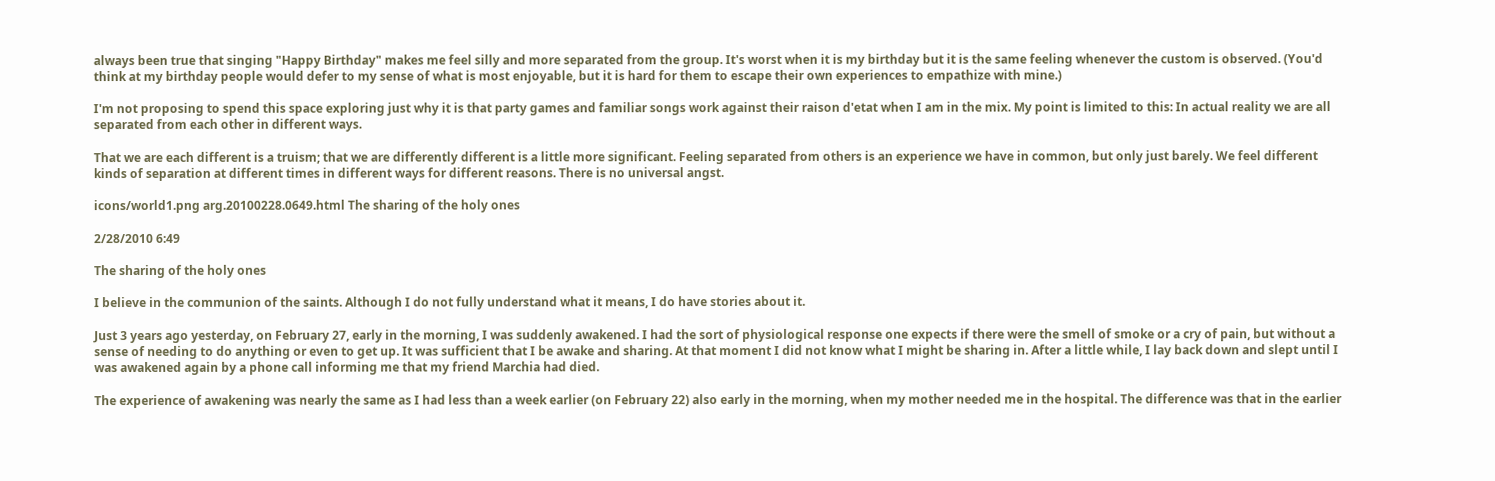always been true that singing "Happy Birthday" makes me feel silly and more separated from the group. It's worst when it is my birthday but it is the same feeling whenever the custom is observed. (You'd think at my birthday people would defer to my sense of what is most enjoyable, but it is hard for them to escape their own experiences to empathize with mine.)

I'm not proposing to spend this space exploring just why it is that party games and familiar songs work against their raison d'etat when I am in the mix. My point is limited to this: In actual reality we are all separated from each other in different ways.

That we are each different is a truism; that we are differently different is a little more significant. Feeling separated from others is an experience we have in common, but only just barely. We feel different kinds of separation at different times in different ways for different reasons. There is no universal angst.

icons/world1.png arg.20100228.0649.html The sharing of the holy ones

2/28/2010 6:49

The sharing of the holy ones

I believe in the communion of the saints. Although I do not fully understand what it means, I do have stories about it.

Just 3 years ago yesterday, on February 27, early in the morning, I was suddenly awakened. I had the sort of physiological response one expects if there were the smell of smoke or a cry of pain, but without a sense of needing to do anything or even to get up. It was sufficient that I be awake and sharing. At that moment I did not know what I might be sharing in. After a little while, I lay back down and slept until I was awakened again by a phone call informing me that my friend Marchia had died.

The experience of awakening was nearly the same as I had less than a week earlier (on February 22) also early in the morning, when my mother needed me in the hospital. The difference was that in the earlier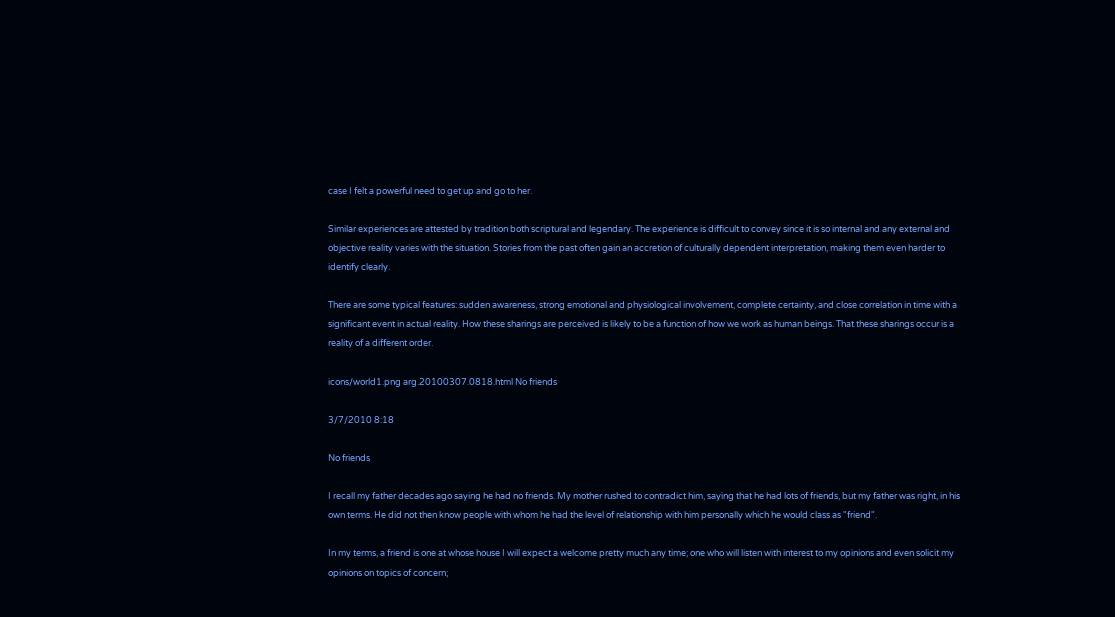case I felt a powerful need to get up and go to her.

Similar experiences are attested by tradition both scriptural and legendary. The experience is difficult to convey since it is so internal and any external and objective reality varies with the situation. Stories from the past often gain an accretion of culturally dependent interpretation, making them even harder to identify clearly.

There are some typical features: sudden awareness, strong emotional and physiological involvement, complete certainty, and close correlation in time with a significant event in actual reality. How these sharings are perceived is likely to be a function of how we work as human beings. That these sharings occur is a reality of a different order.

icons/world1.png arg.20100307.0818.html No friends

3/7/2010 8:18

No friends

I recall my father decades ago saying he had no friends. My mother rushed to contradict him, saying that he had lots of friends, but my father was right, in his own terms. He did not then know people with whom he had the level of relationship with him personally which he would class as "friend".

In my terms, a friend is one at whose house I will expect a welcome pretty much any time; one who will listen with interest to my opinions and even solicit my opinions on topics of concern;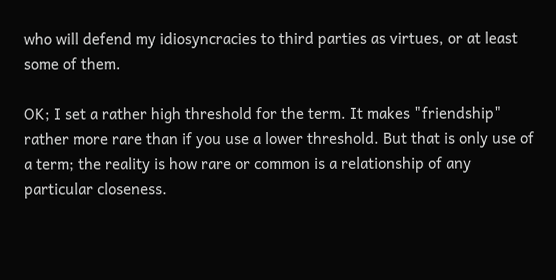who will defend my idiosyncracies to third parties as virtues, or at least some of them.

OK; I set a rather high threshold for the term. It makes "friendship" rather more rare than if you use a lower threshold. But that is only use of a term; the reality is how rare or common is a relationship of any particular closeness.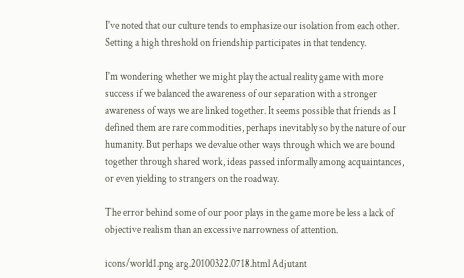I've noted that our culture tends to emphasize our isolation from each other. Setting a high threshold on friendship participates in that tendency.

I'm wondering whether we might play the actual reality game with more success if we balanced the awareness of our separation with a stronger awareness of ways we are linked together. It seems possible that friends as I defined them are rare commodities, perhaps inevitably so by the nature of our humanity. But perhaps we devalue other ways through which we are bound together through shared work, ideas passed informally among acquaintances, or even yielding to strangers on the roadway.

The error behind some of our poor plays in the game more be less a lack of objective realism than an excessive narrowness of attention.

icons/world1.png arg.20100322.0718.html Adjutant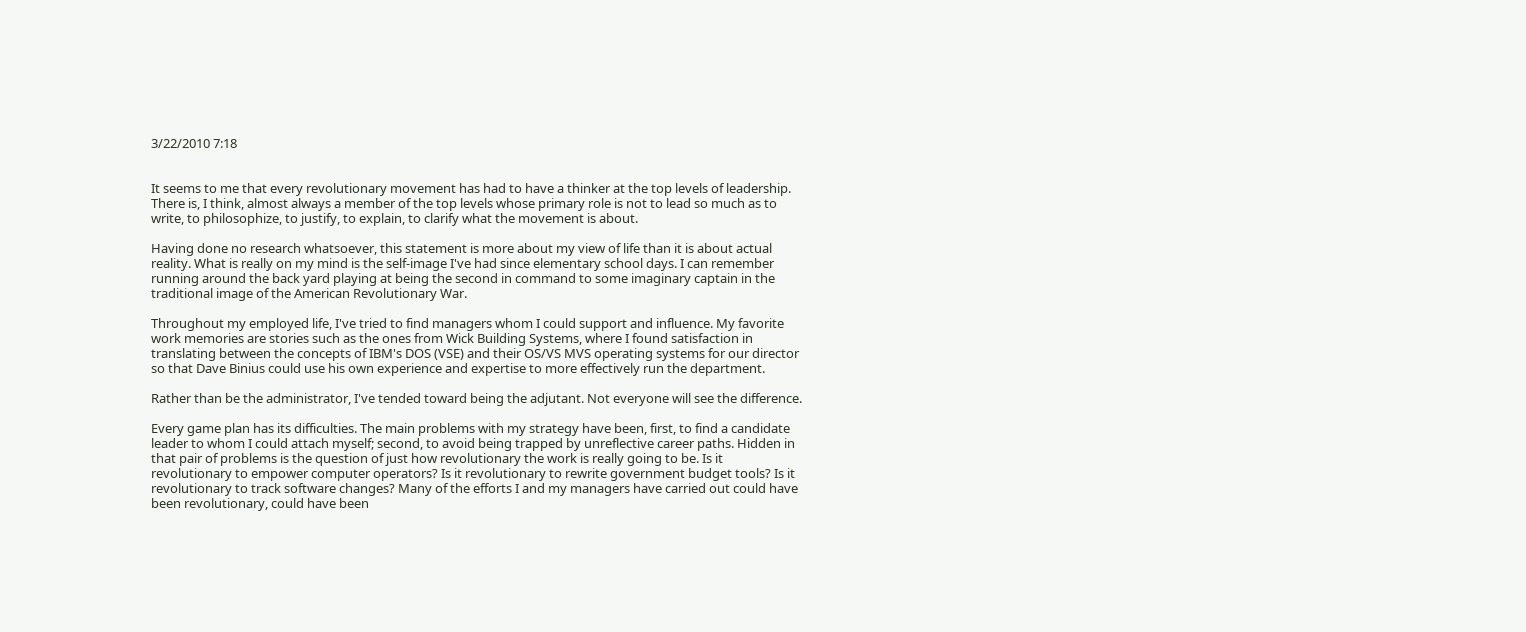3/22/2010 7:18


It seems to me that every revolutionary movement has had to have a thinker at the top levels of leadership. There is, I think, almost always a member of the top levels whose primary role is not to lead so much as to write, to philosophize, to justify, to explain, to clarify what the movement is about.

Having done no research whatsoever, this statement is more about my view of life than it is about actual reality. What is really on my mind is the self-image I've had since elementary school days. I can remember running around the back yard playing at being the second in command to some imaginary captain in the traditional image of the American Revolutionary War.

Throughout my employed life, I've tried to find managers whom I could support and influence. My favorite work memories are stories such as the ones from Wick Building Systems, where I found satisfaction in translating between the concepts of IBM's DOS (VSE) and their OS/VS MVS operating systems for our director so that Dave Binius could use his own experience and expertise to more effectively run the department.

Rather than be the administrator, I've tended toward being the adjutant. Not everyone will see the difference.

Every game plan has its difficulties. The main problems with my strategy have been, first, to find a candidate leader to whom I could attach myself; second, to avoid being trapped by unreflective career paths. Hidden in that pair of problems is the question of just how revolutionary the work is really going to be. Is it revolutionary to empower computer operators? Is it revolutionary to rewrite government budget tools? Is it revolutionary to track software changes? Many of the efforts I and my managers have carried out could have been revolutionary, could have been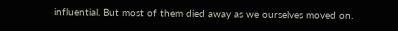influential. But most of them died away as we ourselves moved on.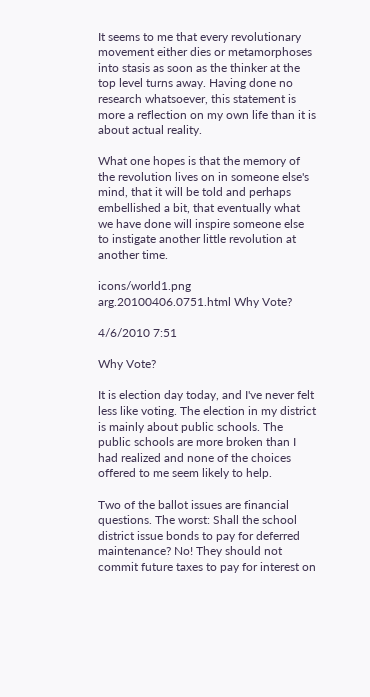It seems to me that every revolutionary movement either dies or metamorphoses into stasis as soon as the thinker at the top level turns away. Having done no research whatsoever, this statement is more a reflection on my own life than it is about actual reality.

What one hopes is that the memory of the revolution lives on in someone else's mind, that it will be told and perhaps embellished a bit, that eventually what we have done will inspire someone else to instigate another little revolution at another time.

icons/world1.png arg.20100406.0751.html Why Vote?

4/6/2010 7:51

Why Vote?

It is election day today, and I've never felt less like voting. The election in my district is mainly about public schools. The public schools are more broken than I had realized and none of the choices offered to me seem likely to help.

Two of the ballot issues are financial questions. The worst: Shall the school district issue bonds to pay for deferred maintenance? No! They should not commit future taxes to pay for interest on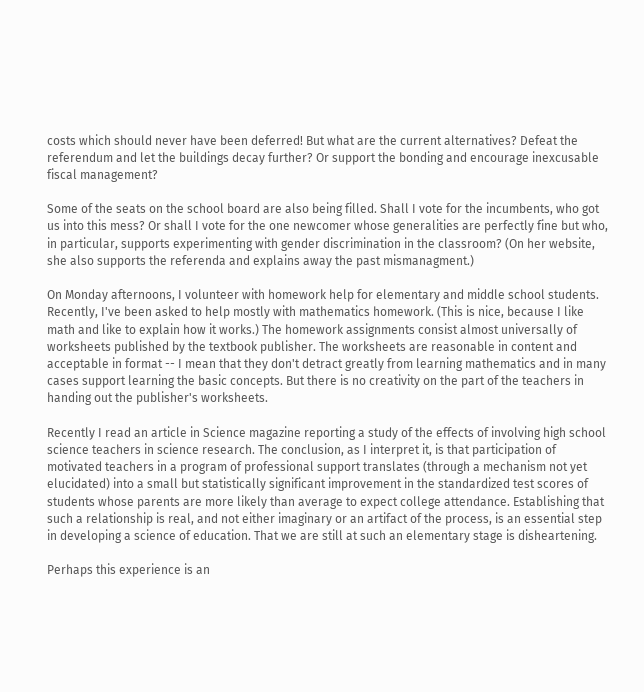costs which should never have been deferred! But what are the current alternatives? Defeat the referendum and let the buildings decay further? Or support the bonding and encourage inexcusable fiscal management?

Some of the seats on the school board are also being filled. Shall I vote for the incumbents, who got us into this mess? Or shall I vote for the one newcomer whose generalities are perfectly fine but who, in particular, supports experimenting with gender discrimination in the classroom? (On her website, she also supports the referenda and explains away the past mismanagment.)

On Monday afternoons, I volunteer with homework help for elementary and middle school students. Recently, I've been asked to help mostly with mathematics homework. (This is nice, because I like math and like to explain how it works.) The homework assignments consist almost universally of worksheets published by the textbook publisher. The worksheets are reasonable in content and acceptable in format -- I mean that they don't detract greatly from learning mathematics and in many cases support learning the basic concepts. But there is no creativity on the part of the teachers in handing out the publisher's worksheets.

Recently I read an article in Science magazine reporting a study of the effects of involving high school science teachers in science research. The conclusion, as I interpret it, is that participation of motivated teachers in a program of professional support translates (through a mechanism not yet elucidated) into a small but statistically significant improvement in the standardized test scores of students whose parents are more likely than average to expect college attendance. Establishing that such a relationship is real, and not either imaginary or an artifact of the process, is an essential step in developing a science of education. That we are still at such an elementary stage is disheartening.

Perhaps this experience is an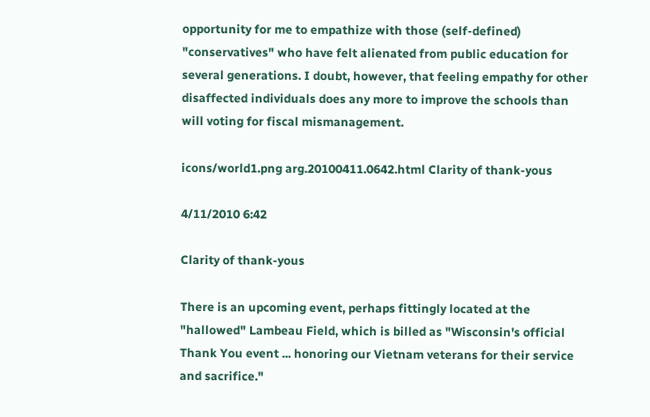opportunity for me to empathize with those (self-defined) "conservatives" who have felt alienated from public education for several generations. I doubt, however, that feeling empathy for other disaffected individuals does any more to improve the schools than will voting for fiscal mismanagement.

icons/world1.png arg.20100411.0642.html Clarity of thank-yous

4/11/2010 6:42

Clarity of thank-yous

There is an upcoming event, perhaps fittingly located at the "hallowed" Lambeau Field, which is billed as "Wisconsin's official Thank You event ... honoring our Vietnam veterans for their service and sacrifice."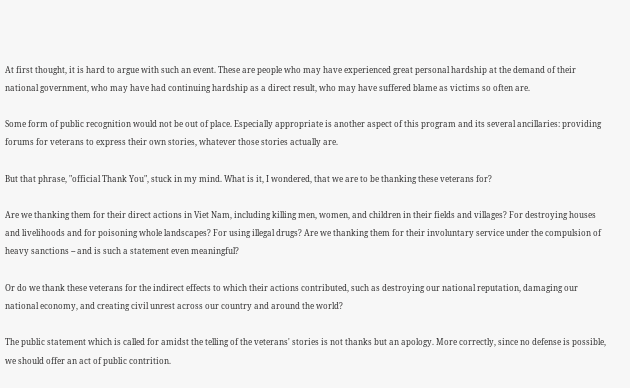At first thought, it is hard to argue with such an event. These are people who may have experienced great personal hardship at the demand of their national government, who may have had continuing hardship as a direct result, who may have suffered blame as victims so often are.

Some form of public recognition would not be out of place. Especially appropriate is another aspect of this program and its several ancillaries: providing forums for veterans to express their own stories, whatever those stories actually are.

But that phrase, "official Thank You", stuck in my mind. What is it, I wondered, that we are to be thanking these veterans for?

Are we thanking them for their direct actions in Viet Nam, including killing men, women, and children in their fields and villages? For destroying houses and livelihoods and for poisoning whole landscapes? For using illegal drugs? Are we thanking them for their involuntary service under the compulsion of heavy sanctions -- and is such a statement even meaningful?

Or do we thank these veterans for the indirect effects to which their actions contributed, such as destroying our national reputation, damaging our national economy, and creating civil unrest across our country and around the world?

The public statement which is called for amidst the telling of the veterans' stories is not thanks but an apology. More correctly, since no defense is possible, we should offer an act of public contrition.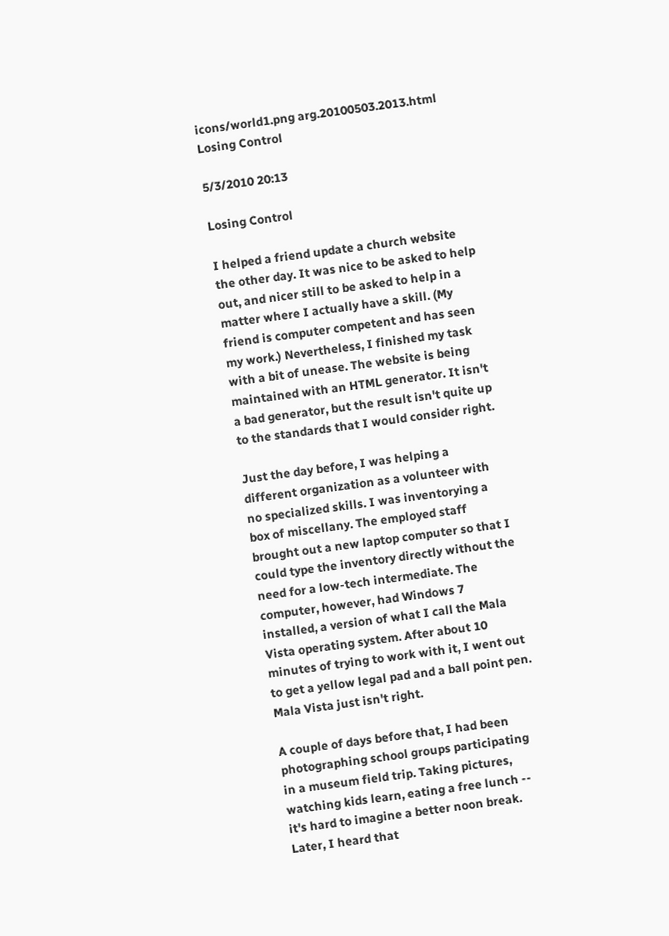icons/world1.png arg.20100503.2013.html Losing Control

5/3/2010 20:13

Losing Control

I helped a friend update a church website the other day. It was nice to be asked to help out, and nicer still to be asked to help in a matter where I actually have a skill. (My friend is computer competent and has seen my work.) Nevertheless, I finished my task with a bit of unease. The website is being maintained with an HTML generator. It isn't a bad generator, but the result isn't quite up to the standards that I would consider right.

Just the day before, I was helping a different organization as a volunteer with no specialized skills. I was inventorying a box of miscellany. The employed staff brought out a new laptop computer so that I could type the inventory directly without the need for a low-tech intermediate. The computer, however, had Windows 7 installed, a version of what I call the Mala Vista operating system. After about 10 minutes of trying to work with it, I went out to get a yellow legal pad and a ball point pen. Mala Vista just isn't right.

A couple of days before that, I had been photographing school groups participating in a museum field trip. Taking pictures, watching kids learn, eating a free lunch -- it's hard to imagine a better noon break. Later, I heard that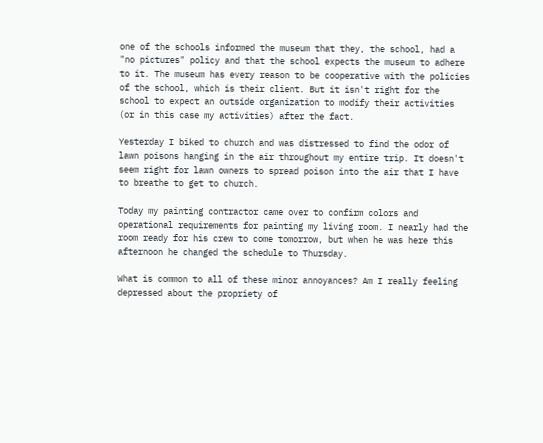one of the schools informed the museum that they, the school, had a "no pictures" policy and that the school expects the museum to adhere to it. The museum has every reason to be cooperative with the policies of the school, which is their client. But it isn't right for the school to expect an outside organization to modify their activities (or in this case my activities) after the fact.

Yesterday I biked to church and was distressed to find the odor of lawn poisons hanging in the air throughout my entire trip. It doesn't seem right for lawn owners to spread poison into the air that I have to breathe to get to church.

Today my painting contractor came over to confirm colors and operational requirements for painting my living room. I nearly had the room ready for his crew to come tomorrow, but when he was here this afternoon he changed the schedule to Thursday.

What is common to all of these minor annoyances? Am I really feeling depressed about the propriety of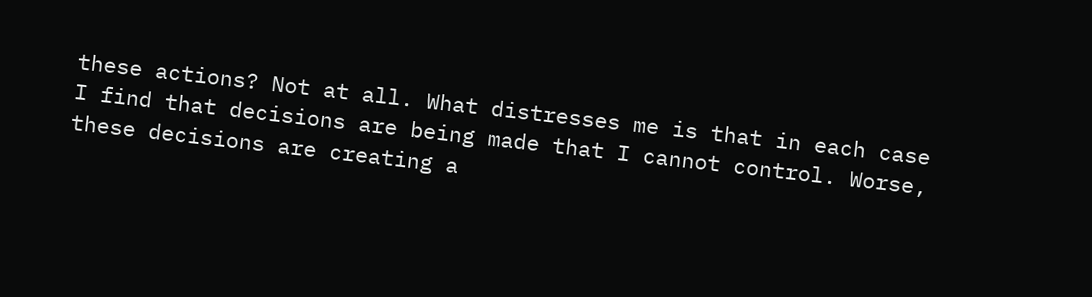these actions? Not at all. What distresses me is that in each case I find that decisions are being made that I cannot control. Worse, these decisions are creating a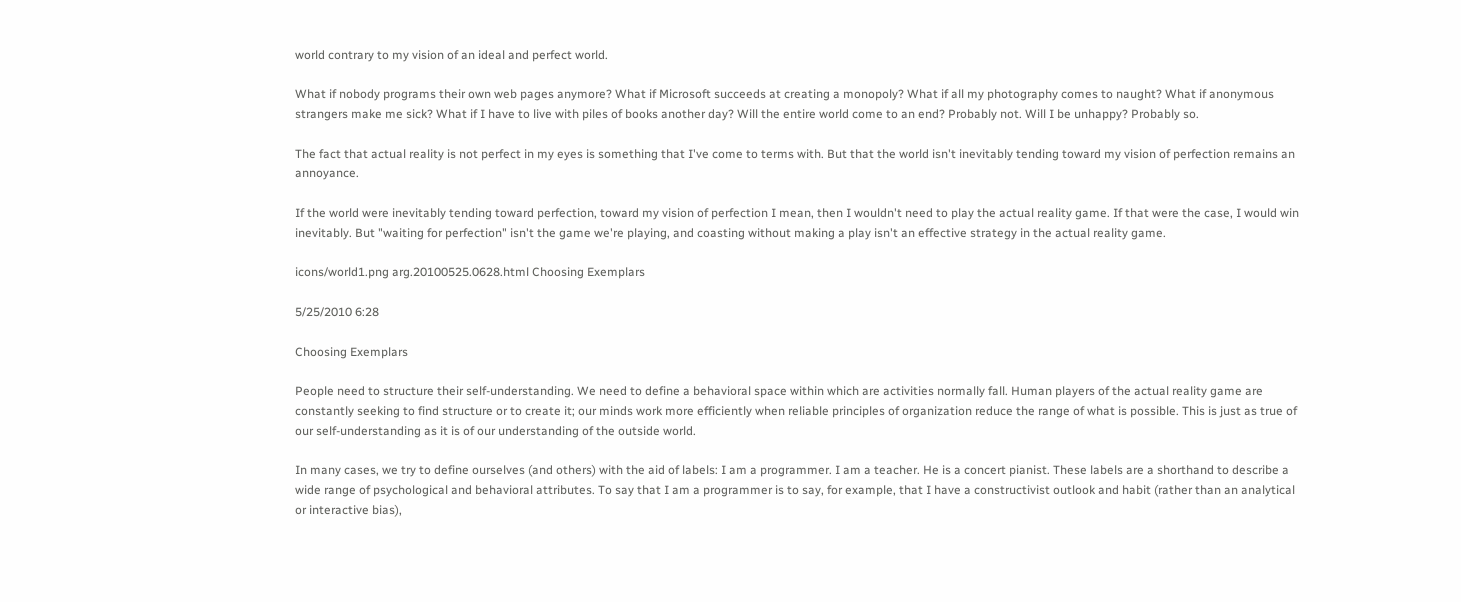world contrary to my vision of an ideal and perfect world.

What if nobody programs their own web pages anymore? What if Microsoft succeeds at creating a monopoly? What if all my photography comes to naught? What if anonymous strangers make me sick? What if I have to live with piles of books another day? Will the entire world come to an end? Probably not. Will I be unhappy? Probably so.

The fact that actual reality is not perfect in my eyes is something that I've come to terms with. But that the world isn't inevitably tending toward my vision of perfection remains an annoyance.

If the world were inevitably tending toward perfection, toward my vision of perfection I mean, then I wouldn't need to play the actual reality game. If that were the case, I would win inevitably. But "waiting for perfection" isn't the game we're playing, and coasting without making a play isn't an effective strategy in the actual reality game.

icons/world1.png arg.20100525.0628.html Choosing Exemplars

5/25/2010 6:28

Choosing Exemplars

People need to structure their self-understanding. We need to define a behavioral space within which are activities normally fall. Human players of the actual reality game are constantly seeking to find structure or to create it; our minds work more efficiently when reliable principles of organization reduce the range of what is possible. This is just as true of our self-understanding as it is of our understanding of the outside world.

In many cases, we try to define ourselves (and others) with the aid of labels: I am a programmer. I am a teacher. He is a concert pianist. These labels are a shorthand to describe a wide range of psychological and behavioral attributes. To say that I am a programmer is to say, for example, that I have a constructivist outlook and habit (rather than an analytical or interactive bias),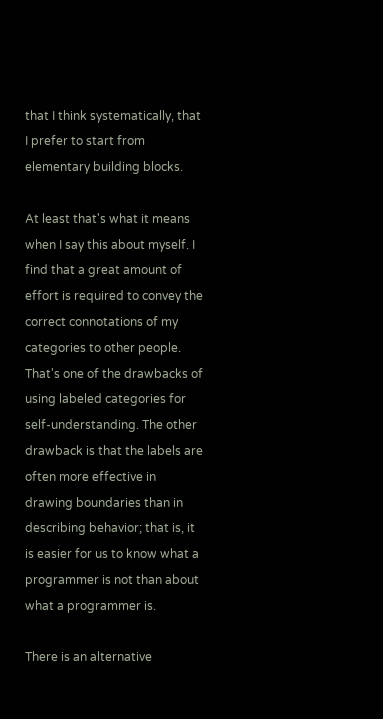that I think systematically, that I prefer to start from elementary building blocks.

At least that's what it means when I say this about myself. I find that a great amount of effort is required to convey the correct connotations of my categories to other people. That's one of the drawbacks of using labeled categories for self-understanding. The other drawback is that the labels are often more effective in drawing boundaries than in describing behavior; that is, it is easier for us to know what a programmer is not than about what a programmer is.

There is an alternative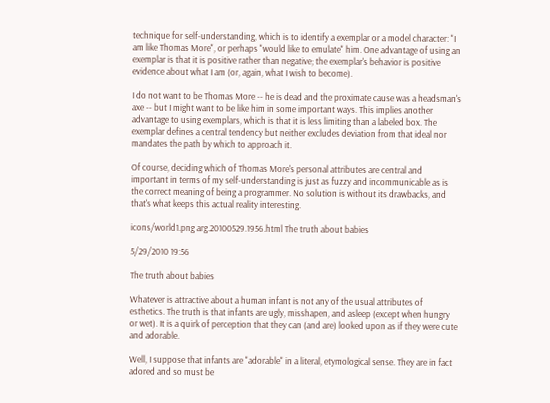technique for self-understanding, which is to identify a exemplar or a model character: "I am like Thomas More", or perhaps "would like to emulate" him. One advantage of using an exemplar is that it is positive rather than negative; the exemplar's behavior is positive evidence about what I am (or, again, what I wish to become).

I do not want to be Thomas More -- he is dead and the proximate cause was a headsman's axe -- but I might want to be like him in some important ways. This implies another advantage to using exemplars, which is that it is less limiting than a labeled box. The exemplar defines a central tendency but neither excludes deviation from that ideal nor mandates the path by which to approach it.

Of course, deciding which of Thomas More's personal attributes are central and important in terms of my self-understanding is just as fuzzy and incommunicable as is the correct meaning of being a programmer. No solution is without its drawbacks, and that's what keeps this actual reality interesting.

icons/world1.png arg.20100529.1956.html The truth about babies

5/29/2010 19:56

The truth about babies

Whatever is attractive about a human infant is not any of the usual attributes of esthetics. The truth is that infants are ugly, misshapen, and asleep (except when hungry or wet). It is a quirk of perception that they can (and are) looked upon as if they were cute and adorable.

Well, I suppose that infants are "adorable" in a literal, etymological sense. They are in fact adored and so must be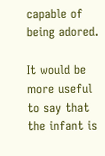capable of being adored.

It would be more useful to say that the infant is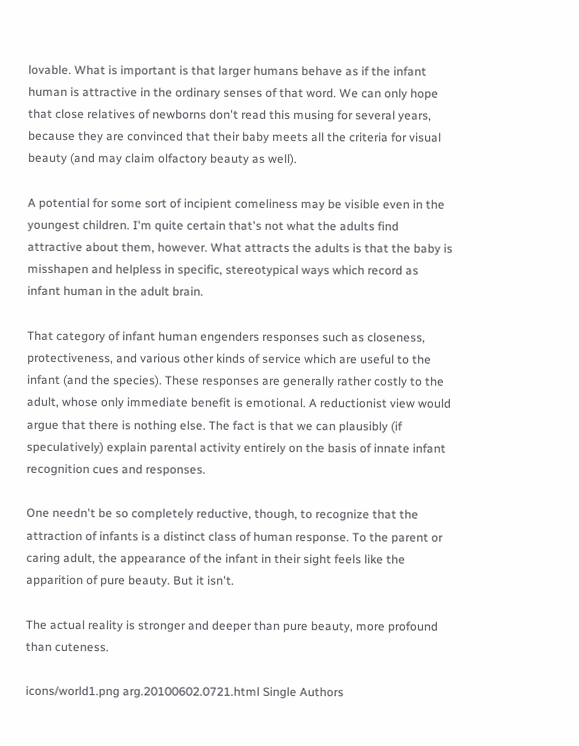lovable. What is important is that larger humans behave as if the infant human is attractive in the ordinary senses of that word. We can only hope that close relatives of newborns don't read this musing for several years, because they are convinced that their baby meets all the criteria for visual beauty (and may claim olfactory beauty as well).

A potential for some sort of incipient comeliness may be visible even in the youngest children. I'm quite certain that's not what the adults find attractive about them, however. What attracts the adults is that the baby is misshapen and helpless in specific, stereotypical ways which record as infant human in the adult brain.

That category of infant human engenders responses such as closeness, protectiveness, and various other kinds of service which are useful to the infant (and the species). These responses are generally rather costly to the adult, whose only immediate benefit is emotional. A reductionist view would argue that there is nothing else. The fact is that we can plausibly (if speculatively) explain parental activity entirely on the basis of innate infant recognition cues and responses.

One needn't be so completely reductive, though, to recognize that the attraction of infants is a distinct class of human response. To the parent or caring adult, the appearance of the infant in their sight feels like the apparition of pure beauty. But it isn't.

The actual reality is stronger and deeper than pure beauty, more profound than cuteness.

icons/world1.png arg.20100602.0721.html Single Authors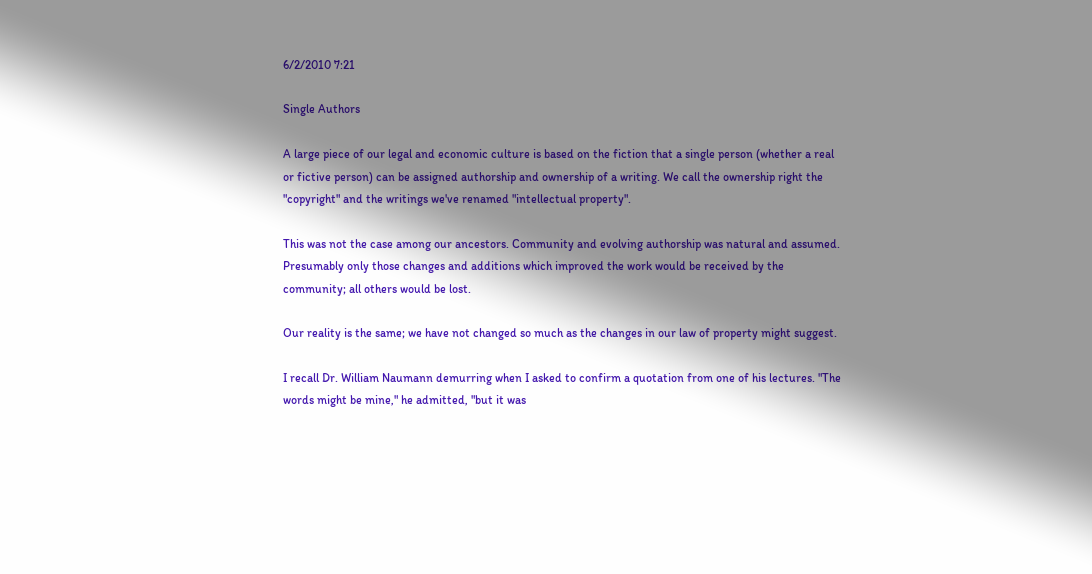6/2/2010 7:21

Single Authors

A large piece of our legal and economic culture is based on the fiction that a single person (whether a real or fictive person) can be assigned authorship and ownership of a writing. We call the ownership right the "copyright" and the writings we've renamed "intellectual property".

This was not the case among our ancestors. Community and evolving authorship was natural and assumed. Presumably only those changes and additions which improved the work would be received by the community; all others would be lost.

Our reality is the same; we have not changed so much as the changes in our law of property might suggest.

I recall Dr. William Naumann demurring when I asked to confirm a quotation from one of his lectures. "The words might be mine," he admitted, "but it was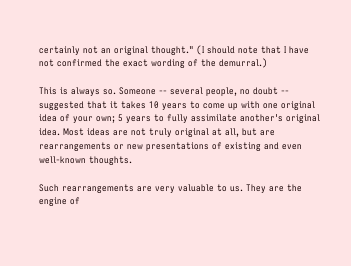certainly not an original thought." (I should note that I have not confirmed the exact wording of the demurral.)

This is always so. Someone -- several people, no doubt -- suggested that it takes 10 years to come up with one original idea of your own; 5 years to fully assimilate another's original idea. Most ideas are not truly original at all, but are rearrangements or new presentations of existing and even well-known thoughts.

Such rearrangements are very valuable to us. They are the engine of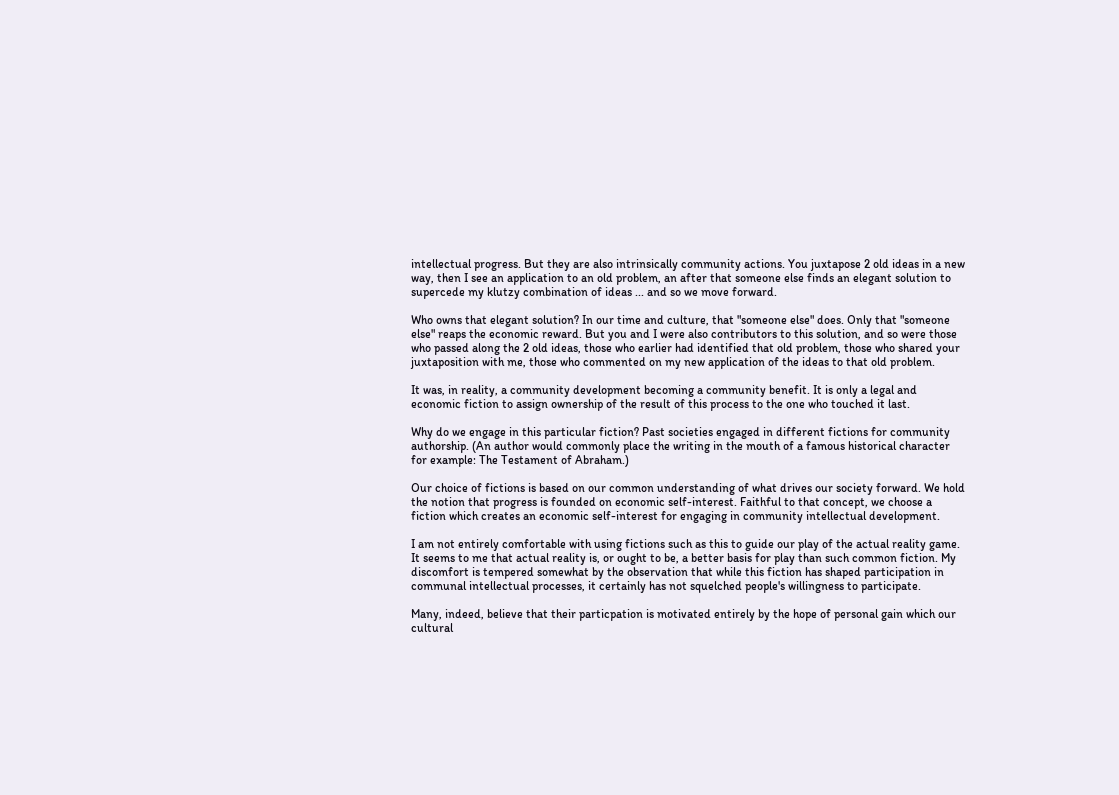intellectual progress. But they are also intrinsically community actions. You juxtapose 2 old ideas in a new way, then I see an application to an old problem, an after that someone else finds an elegant solution to supercede my klutzy combination of ideas ... and so we move forward.

Who owns that elegant solution? In our time and culture, that "someone else" does. Only that "someone else" reaps the economic reward. But you and I were also contributors to this solution, and so were those who passed along the 2 old ideas, those who earlier had identified that old problem, those who shared your juxtaposition with me, those who commented on my new application of the ideas to that old problem.

It was, in reality, a community development becoming a community benefit. It is only a legal and economic fiction to assign ownership of the result of this process to the one who touched it last.

Why do we engage in this particular fiction? Past societies engaged in different fictions for community authorship. (An author would commonly place the writing in the mouth of a famous historical character for example: The Testament of Abraham.)

Our choice of fictions is based on our common understanding of what drives our society forward. We hold the notion that progress is founded on economic self-interest. Faithful to that concept, we choose a fiction which creates an economic self-interest for engaging in community intellectual development.

I am not entirely comfortable with using fictions such as this to guide our play of the actual reality game. It seems to me that actual reality is, or ought to be, a better basis for play than such common fiction. My discomfort is tempered somewhat by the observation that while this fiction has shaped participation in communal intellectual processes, it certainly has not squelched people's willingness to participate.

Many, indeed, believe that their particpation is motivated entirely by the hope of personal gain which our cultural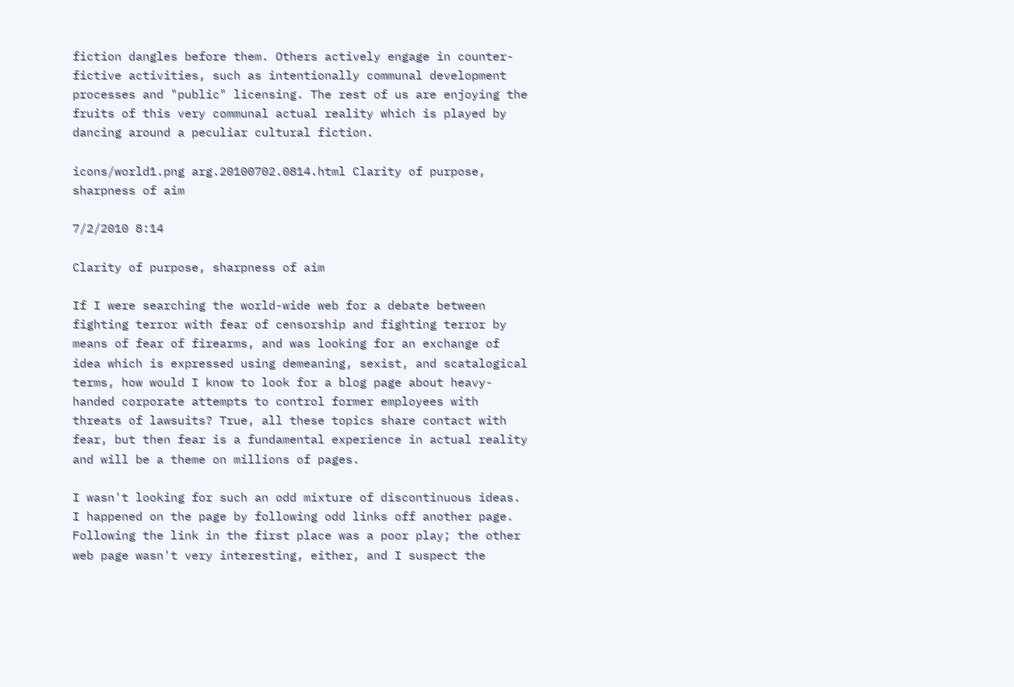fiction dangles before them. Others actively engage in counter-fictive activities, such as intentionally communal development processes and "public" licensing. The rest of us are enjoying the fruits of this very communal actual reality which is played by dancing around a peculiar cultural fiction.

icons/world1.png arg.20100702.0814.html Clarity of purpose, sharpness of aim

7/2/2010 8:14

Clarity of purpose, sharpness of aim

If I were searching the world-wide web for a debate between fighting terror with fear of censorship and fighting terror by means of fear of firearms, and was looking for an exchange of idea which is expressed using demeaning, sexist, and scatalogical terms, how would I know to look for a blog page about heavy-handed corporate attempts to control former employees with threats of lawsuits? True, all these topics share contact with fear, but then fear is a fundamental experience in actual reality and will be a theme on millions of pages.

I wasn't looking for such an odd mixture of discontinuous ideas. I happened on the page by following odd links off another page. Following the link in the first place was a poor play; the other web page wasn't very interesting, either, and I suspect the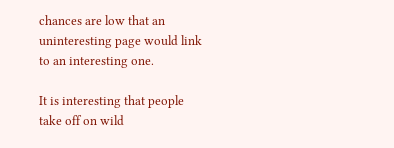chances are low that an uninteresting page would link to an interesting one.

It is interesting that people take off on wild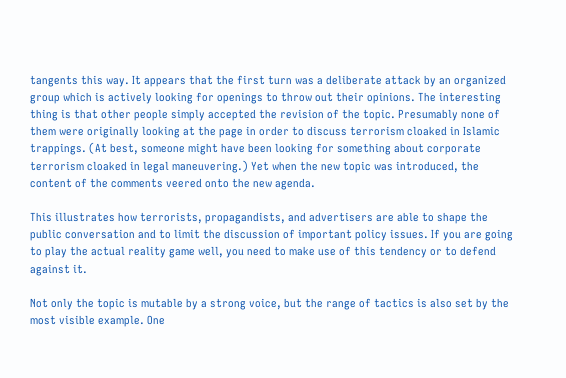tangents this way. It appears that the first turn was a deliberate attack by an organized group which is actively looking for openings to throw out their opinions. The interesting thing is that other people simply accepted the revision of the topic. Presumably none of them were originally looking at the page in order to discuss terrorism cloaked in Islamic trappings. (At best, someone might have been looking for something about corporate terrorism cloaked in legal maneuvering.) Yet when the new topic was introduced, the content of the comments veered onto the new agenda.

This illustrates how terrorists, propagandists, and advertisers are able to shape the public conversation and to limit the discussion of important policy issues. If you are going to play the actual reality game well, you need to make use of this tendency or to defend against it.

Not only the topic is mutable by a strong voice, but the range of tactics is also set by the most visible example. One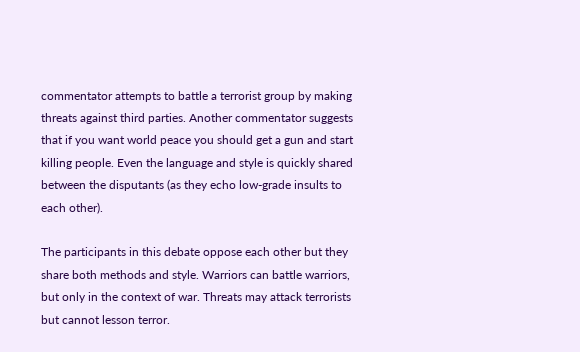commentator attempts to battle a terrorist group by making threats against third parties. Another commentator suggests that if you want world peace you should get a gun and start killing people. Even the language and style is quickly shared between the disputants (as they echo low-grade insults to each other).

The participants in this debate oppose each other but they share both methods and style. Warriors can battle warriors, but only in the context of war. Threats may attack terrorists but cannot lesson terror.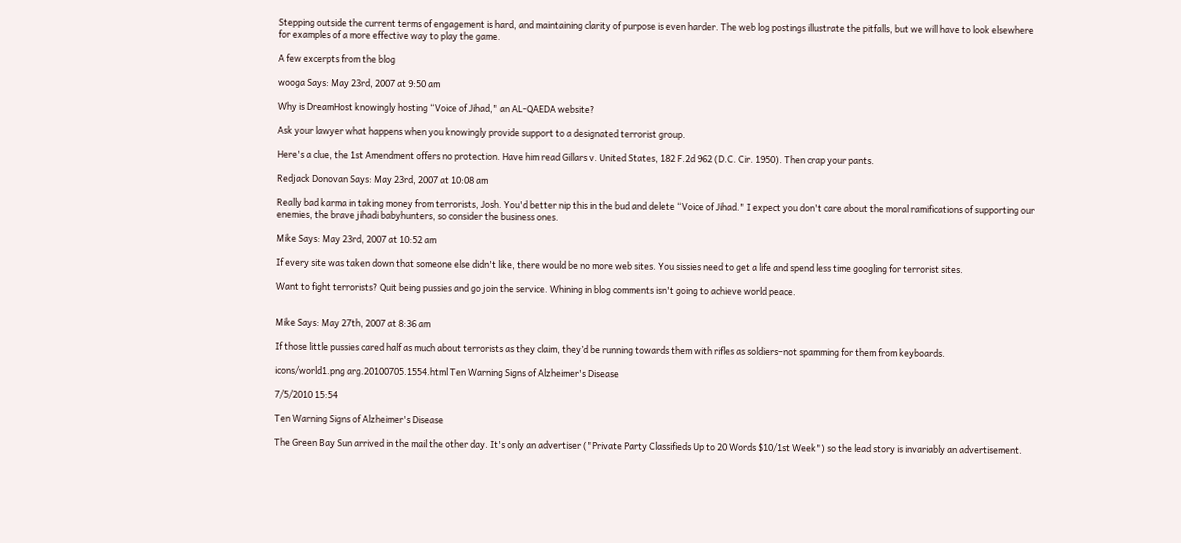Stepping outside the current terms of engagement is hard, and maintaining clarity of purpose is even harder. The web log postings illustrate the pitfalls, but we will have to look elsewhere for examples of a more effective way to play the game.

A few excerpts from the blog

wooga Says: May 23rd, 2007 at 9:50 am

Why is DreamHost knowingly hosting “Voice of Jihad," an AL-QAEDA website?

Ask your lawyer what happens when you knowingly provide support to a designated terrorist group.

Here's a clue, the 1st Amendment offers no protection. Have him read Gillars v. United States, 182 F.2d 962 (D.C. Cir. 1950). Then crap your pants.

Redjack Donovan Says: May 23rd, 2007 at 10:08 am

Really bad karma in taking money from terrorists, Josh. You'd better nip this in the bud and delete “Voice of Jihad." I expect you don't care about the moral ramifications of supporting our enemies, the brave jihadi babyhunters, so consider the business ones.

Mike Says: May 23rd, 2007 at 10:52 am

If every site was taken down that someone else didn't like, there would be no more web sites. You sissies need to get a life and spend less time googling for terrorist sites.

Want to fight terrorists? Quit being pussies and go join the service. Whining in blog comments isn't going to achieve world peace.


Mike Says: May 27th, 2007 at 8:36 am

If those little pussies cared half as much about terrorists as they claim, they’d be running towards them with rifles as soldiers–not spamming for them from keyboards.

icons/world1.png arg.20100705.1554.html Ten Warning Signs of Alzheimer's Disease

7/5/2010 15:54

Ten Warning Signs of Alzheimer's Disease

The Green Bay Sun arrived in the mail the other day. It's only an advertiser ("Private Party Classifieds Up to 20 Words $10/1st Week") so the lead story is invariably an advertisement.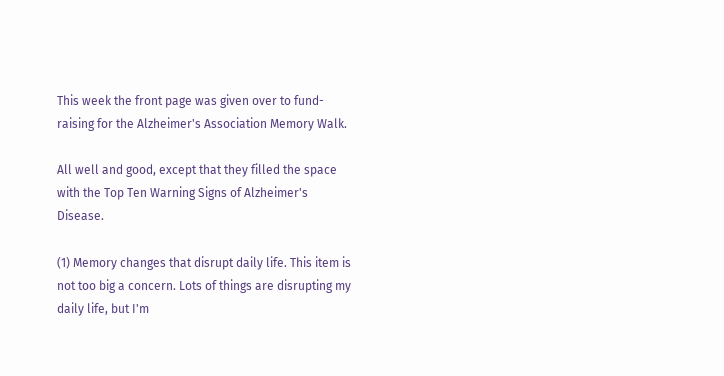This week the front page was given over to fund-raising for the Alzheimer's Association Memory Walk.

All well and good, except that they filled the space with the Top Ten Warning Signs of Alzheimer's Disease.

(1) Memory changes that disrupt daily life. This item is not too big a concern. Lots of things are disrupting my daily life, but I'm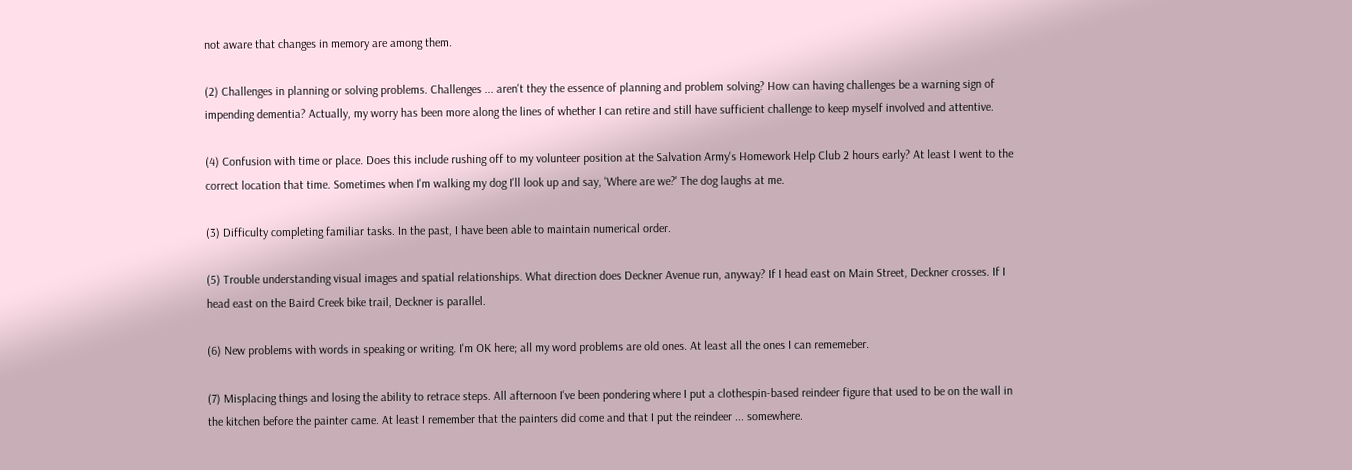not aware that changes in memory are among them.

(2) Challenges in planning or solving problems. Challenges ... aren't they the essence of planning and problem solving? How can having challenges be a warning sign of impending dementia? Actually, my worry has been more along the lines of whether I can retire and still have sufficient challenge to keep myself involved and attentive.

(4) Confusion with time or place. Does this include rushing off to my volunteer position at the Salvation Army's Homework Help Club 2 hours early? At least I went to the correct location that time. Sometimes when I'm walking my dog I'll look up and say, 'Where are we?' The dog laughs at me.

(3) Difficulty completing familiar tasks. In the past, I have been able to maintain numerical order.

(5) Trouble understanding visual images and spatial relationships. What direction does Deckner Avenue run, anyway? If I head east on Main Street, Deckner crosses. If I head east on the Baird Creek bike trail, Deckner is parallel.

(6) New problems with words in speaking or writing. I'm OK here; all my word problems are old ones. At least all the ones I can rememeber.

(7) Misplacing things and losing the ability to retrace steps. All afternoon I've been pondering where I put a clothespin-based reindeer figure that used to be on the wall in the kitchen before the painter came. At least I remember that the painters did come and that I put the reindeer ... somewhere.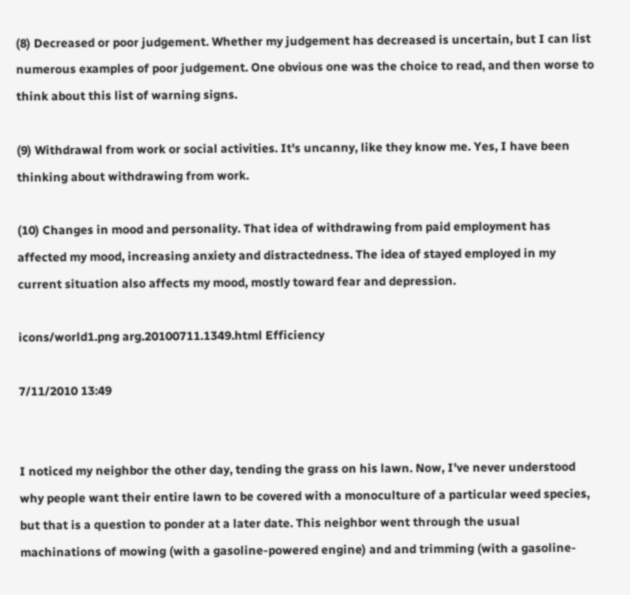(8) Decreased or poor judgement. Whether my judgement has decreased is uncertain, but I can list numerous examples of poor judgement. One obvious one was the choice to read, and then worse to think about this list of warning signs.

(9) Withdrawal from work or social activities. It's uncanny, like they know me. Yes, I have been thinking about withdrawing from work.

(10) Changes in mood and personality. That idea of withdrawing from paid employment has affected my mood, increasing anxiety and distractedness. The idea of stayed employed in my current situation also affects my mood, mostly toward fear and depression.

icons/world1.png arg.20100711.1349.html Efficiency

7/11/2010 13:49


I noticed my neighbor the other day, tending the grass on his lawn. Now, I've never understood why people want their entire lawn to be covered with a monoculture of a particular weed species, but that is a question to ponder at a later date. This neighbor went through the usual machinations of mowing (with a gasoline-powered engine) and and trimming (with a gasoline-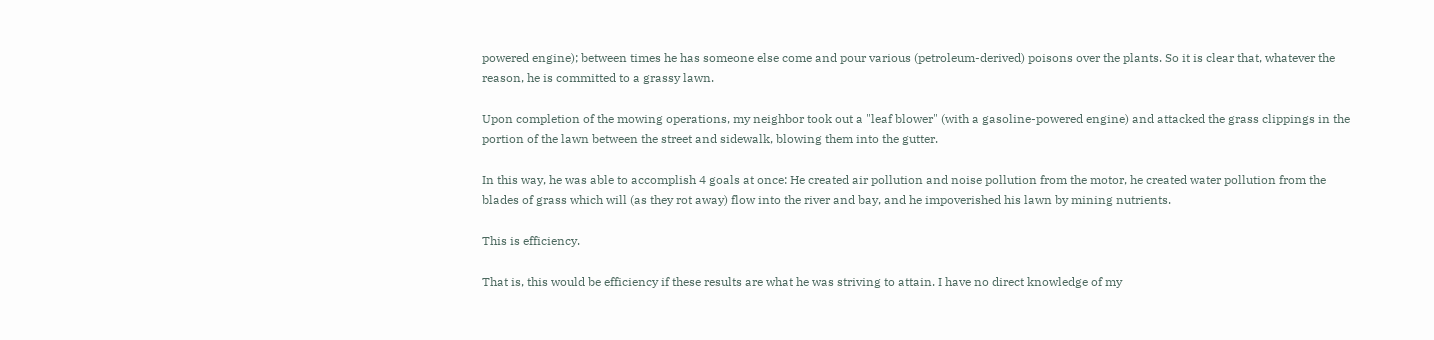powered engine); between times he has someone else come and pour various (petroleum-derived) poisons over the plants. So it is clear that, whatever the reason, he is committed to a grassy lawn.

Upon completion of the mowing operations, my neighbor took out a "leaf blower" (with a gasoline-powered engine) and attacked the grass clippings in the portion of the lawn between the street and sidewalk, blowing them into the gutter.

In this way, he was able to accomplish 4 goals at once: He created air pollution and noise pollution from the motor, he created water pollution from the blades of grass which will (as they rot away) flow into the river and bay, and he impoverished his lawn by mining nutrients.

This is efficiency.

That is, this would be efficiency if these results are what he was striving to attain. I have no direct knowledge of my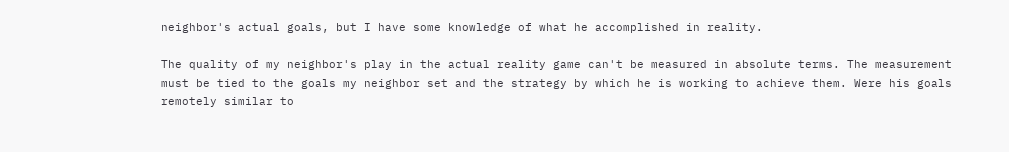neighbor's actual goals, but I have some knowledge of what he accomplished in reality.

The quality of my neighbor's play in the actual reality game can't be measured in absolute terms. The measurement must be tied to the goals my neighbor set and the strategy by which he is working to achieve them. Were his goals remotely similar to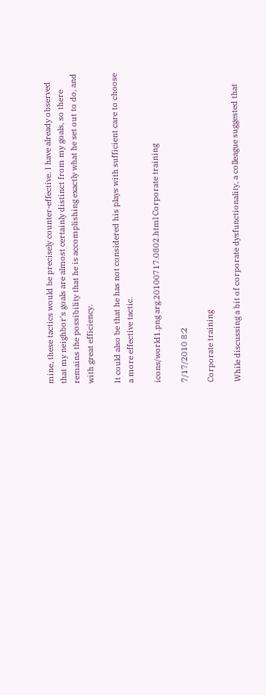mine, these tactics would be precisely counter-effective. I have already observed that my neighbor's goals are almost certainly distinct from my goals, so there remains the possibility that he is accomplishing exactly what he set out to do, and with great efficiency.

It could also be that he has not considered his plays with sufficient care to choose a more effective tactic.

icons/world1.png arg.20100717.0802.html Corporate training

7/17/2010 8:2

Corporate training

While discussing a bit of corporate dysfunctionality, a colleague suggested that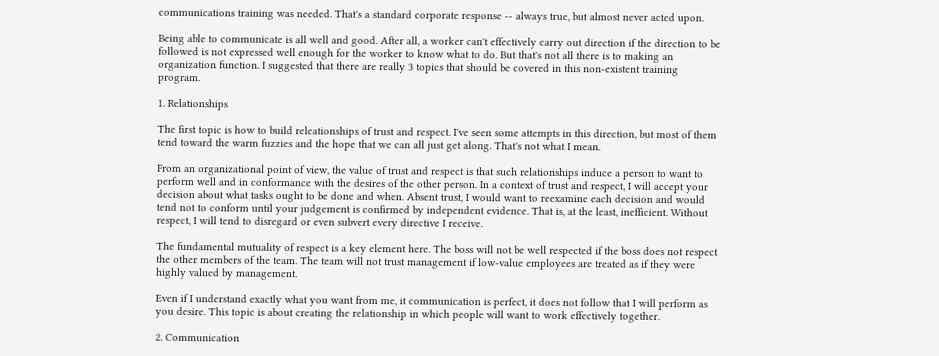communications training was needed. That's a standard corporate response -- always true, but almost never acted upon.

Being able to communicate is all well and good. After all, a worker can't effectively carry out direction if the direction to be followed is not expressed well enough for the worker to know what to do. But that's not all there is to making an organization function. I suggested that there are really 3 topics that should be covered in this non-existent training program.

1. Relationships

The first topic is how to build releationships of trust and respect. I've seen some attempts in this direction, but most of them tend toward the warm fuzzies and the hope that we can all just get along. That's not what I mean.

From an organizational point of view, the value of trust and respect is that such relationships induce a person to want to perform well and in conformance with the desires of the other person. In a context of trust and respect, I will accept your decision about what tasks ought to be done and when. Absent trust, I would want to reexamine each decision and would tend not to conform until your judgement is confirmed by independent evidence. That is, at the least, inefficient. Without respect, I will tend to disregard or even subvert every directive I receive.

The fundamental mutuality of respect is a key element here. The boss will not be well respected if the boss does not respect the other members of the team. The team will not trust management if low-value employees are treated as if they were highly valued by management.

Even if I understand exactly what you want from me, it communication is perfect, it does not follow that I will perform as you desire. This topic is about creating the relationship in which people will want to work effectively together.

2. Communication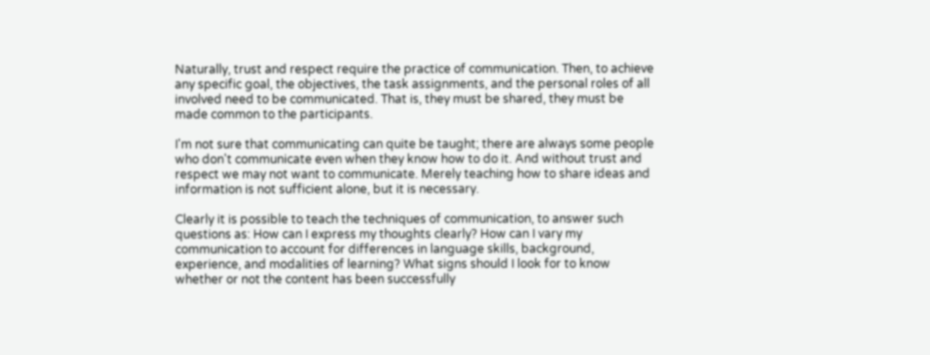Naturally, trust and respect require the practice of communication. Then, to achieve any specific goal, the objectives, the task assignments, and the personal roles of all involved need to be communicated. That is, they must be shared, they must be made common to the participants.

I'm not sure that communicating can quite be taught; there are always some people who don't communicate even when they know how to do it. And without trust and respect we may not want to communicate. Merely teaching how to share ideas and information is not sufficient alone, but it is necessary.

Clearly it is possible to teach the techniques of communication, to answer such questions as: How can I express my thoughts clearly? How can I vary my communication to account for differences in language skills, background, experience, and modalities of learning? What signs should I look for to know whether or not the content has been successfully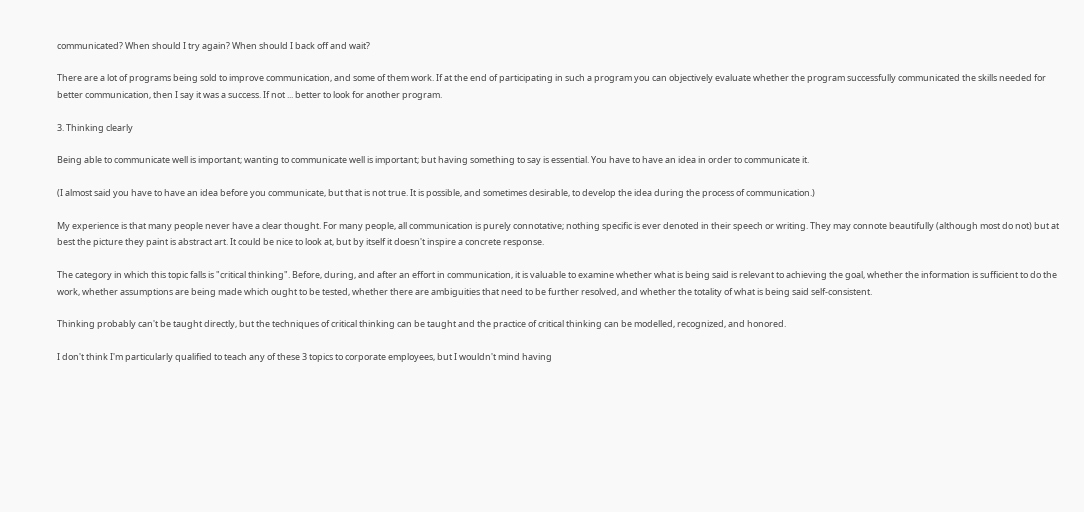communicated? When should I try again? When should I back off and wait?

There are a lot of programs being sold to improve communication, and some of them work. If at the end of participating in such a program you can objectively evaluate whether the program successfully communicated the skills needed for better communication, then I say it was a success. If not ... better to look for another program.

3. Thinking clearly

Being able to communicate well is important; wanting to communicate well is important; but having something to say is essential. You have to have an idea in order to communicate it.

(I almost said you have to have an idea before you communicate, but that is not true. It is possible, and sometimes desirable, to develop the idea during the process of communication.)

My experience is that many people never have a clear thought. For many people, all communication is purely connotative; nothing specific is ever denoted in their speech or writing. They may connote beautifully (although most do not) but at best the picture they paint is abstract art. It could be nice to look at, but by itself it doesn't inspire a concrete response.

The category in which this topic falls is "critical thinking". Before, during, and after an effort in communication, it is valuable to examine whether what is being said is relevant to achieving the goal, whether the information is sufficient to do the work, whether assumptions are being made which ought to be tested, whether there are ambiguities that need to be further resolved, and whether the totality of what is being said self-consistent.

Thinking probably can't be taught directly, but the techniques of critical thinking can be taught and the practice of critical thinking can be modelled, recognized, and honored.

I don't think I'm particularly qualified to teach any of these 3 topics to corporate employees, but I wouldn't mind having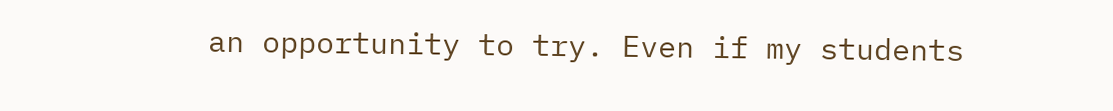an opportunity to try. Even if my students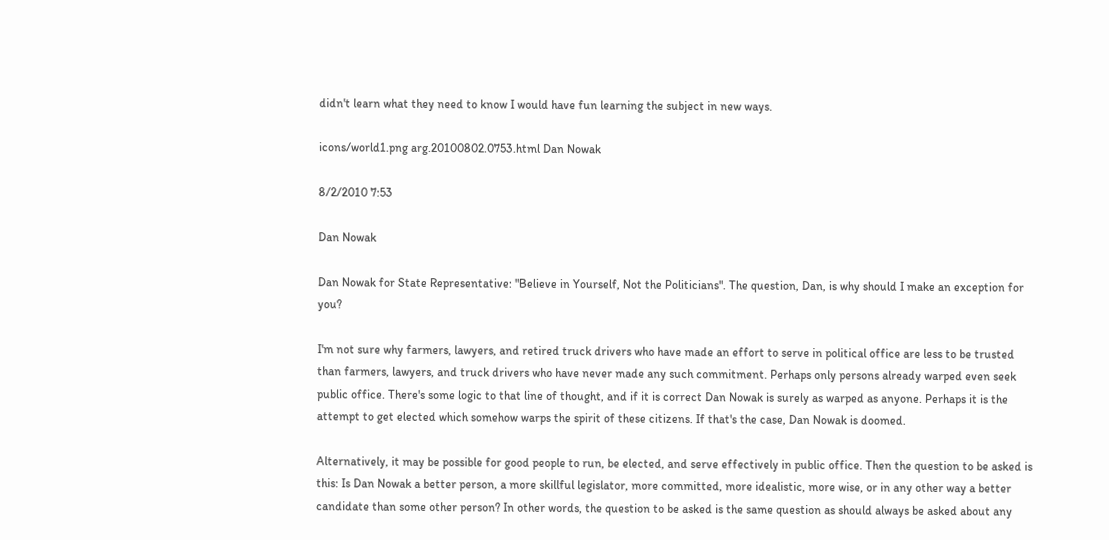didn't learn what they need to know I would have fun learning the subject in new ways.

icons/world1.png arg.20100802.0753.html Dan Nowak

8/2/2010 7:53

Dan Nowak

Dan Nowak for State Representative: "Believe in Yourself, Not the Politicians". The question, Dan, is why should I make an exception for you?

I'm not sure why farmers, lawyers, and retired truck drivers who have made an effort to serve in political office are less to be trusted than farmers, lawyers, and truck drivers who have never made any such commitment. Perhaps only persons already warped even seek public office. There's some logic to that line of thought, and if it is correct Dan Nowak is surely as warped as anyone. Perhaps it is the attempt to get elected which somehow warps the spirit of these citizens. If that's the case, Dan Nowak is doomed.

Alternatively, it may be possible for good people to run, be elected, and serve effectively in public office. Then the question to be asked is this: Is Dan Nowak a better person, a more skillful legislator, more committed, more idealistic, more wise, or in any other way a better candidate than some other person? In other words, the question to be asked is the same question as should always be asked about any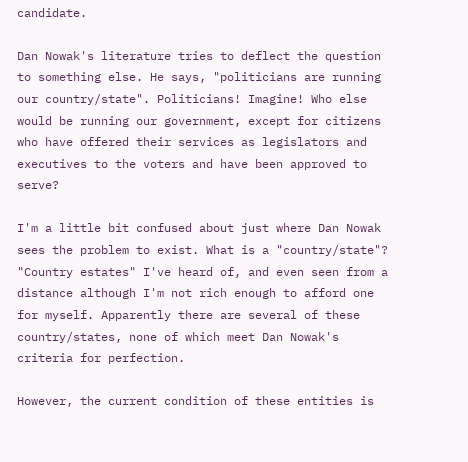candidate.

Dan Nowak's literature tries to deflect the question to something else. He says, "politicians are running our country/state". Politicians! Imagine! Who else would be running our government, except for citizens who have offered their services as legislators and executives to the voters and have been approved to serve?

I'm a little bit confused about just where Dan Nowak sees the problem to exist. What is a "country/state"? "Country estates" I've heard of, and even seen from a distance although I'm not rich enough to afford one for myself. Apparently there are several of these country/states, none of which meet Dan Nowak's criteria for perfection.

However, the current condition of these entities is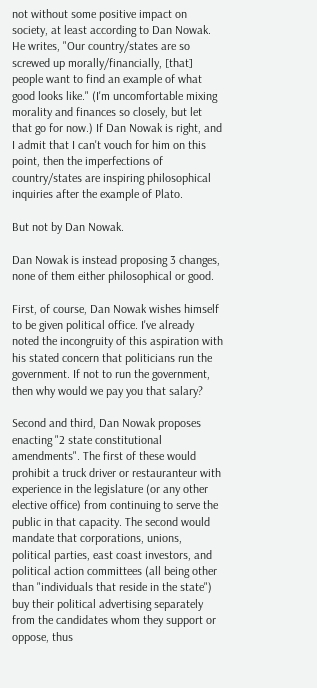not without some positive impact on society, at least according to Dan Nowak. He writes, "Our country/states are so screwed up morally/financially, [that] people want to find an example of what good looks like." (I'm uncomfortable mixing morality and finances so closely, but let that go for now.) If Dan Nowak is right, and I admit that I can't vouch for him on this point, then the imperfections of country/states are inspiring philosophical inquiries after the example of Plato.

But not by Dan Nowak.

Dan Nowak is instead proposing 3 changes, none of them either philosophical or good.

First, of course, Dan Nowak wishes himself to be given political office. I've already noted the incongruity of this aspiration with his stated concern that politicians run the government. If not to run the government, then why would we pay you that salary?

Second and third, Dan Nowak proposes enacting "2 state constitutional amendments". The first of these would prohibit a truck driver or restauranteur with experience in the legislature (or any other elective office) from continuing to serve the public in that capacity. The second would mandate that corporations, unions, political parties, east coast investors, and political action committees (all being other than "individuals that reside in the state") buy their political advertising separately from the candidates whom they support or oppose, thus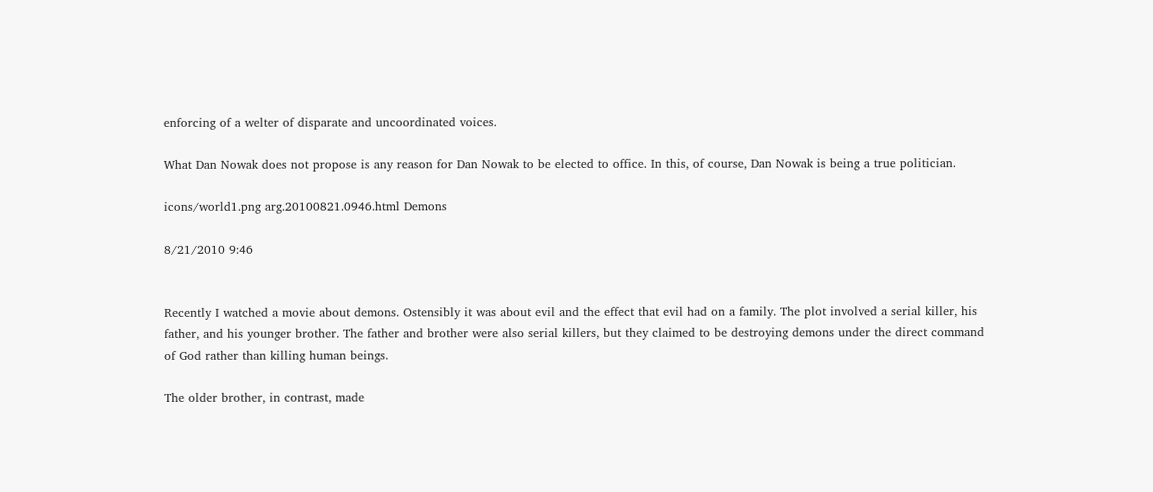enforcing of a welter of disparate and uncoordinated voices.

What Dan Nowak does not propose is any reason for Dan Nowak to be elected to office. In this, of course, Dan Nowak is being a true politician.

icons/world1.png arg.20100821.0946.html Demons

8/21/2010 9:46


Recently I watched a movie about demons. Ostensibly it was about evil and the effect that evil had on a family. The plot involved a serial killer, his father, and his younger brother. The father and brother were also serial killers, but they claimed to be destroying demons under the direct command of God rather than killing human beings.

The older brother, in contrast, made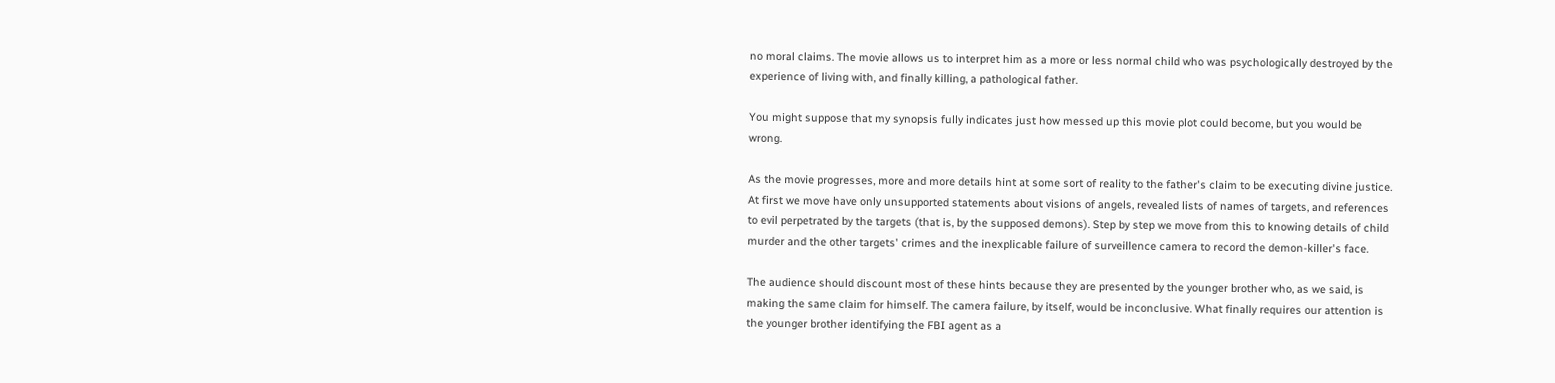no moral claims. The movie allows us to interpret him as a more or less normal child who was psychologically destroyed by the experience of living with, and finally killing, a pathological father.

You might suppose that my synopsis fully indicates just how messed up this movie plot could become, but you would be wrong.

As the movie progresses, more and more details hint at some sort of reality to the father's claim to be executing divine justice. At first we move have only unsupported statements about visions of angels, revealed lists of names of targets, and references to evil perpetrated by the targets (that is, by the supposed demons). Step by step we move from this to knowing details of child murder and the other targets' crimes and the inexplicable failure of surveillence camera to record the demon-killer's face.

The audience should discount most of these hints because they are presented by the younger brother who, as we said, is making the same claim for himself. The camera failure, by itself, would be inconclusive. What finally requires our attention is the younger brother identifying the FBI agent as a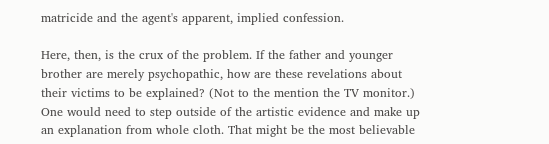matricide and the agent's apparent, implied confession.

Here, then, is the crux of the problem. If the father and younger brother are merely psychopathic, how are these revelations about their victims to be explained? (Not to the mention the TV monitor.) One would need to step outside of the artistic evidence and make up an explanation from whole cloth. That might be the most believable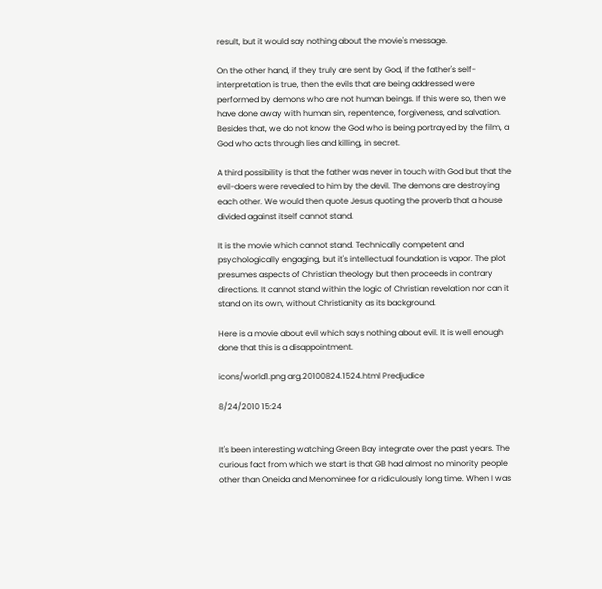result, but it would say nothing about the movie's message.

On the other hand, if they truly are sent by God, if the father's self-interpretation is true, then the evils that are being addressed were performed by demons who are not human beings. If this were so, then we have done away with human sin, repentence, forgiveness, and salvation. Besides that, we do not know the God who is being portrayed by the film, a God who acts through lies and killing, in secret.

A third possibility is that the father was never in touch with God but that the evil-doers were revealed to him by the devil. The demons are destroying each other. We would then quote Jesus quoting the proverb that a house divided against itself cannot stand.

It is the movie which cannot stand. Technically competent and psychologically engaging, but it's intellectual foundation is vapor. The plot presumes aspects of Christian theology but then proceeds in contrary directions. It cannot stand within the logic of Christian revelation nor can it stand on its own, without Christianity as its background.

Here is a movie about evil which says nothing about evil. It is well enough done that this is a disappointment.

icons/world1.png arg.20100824.1524.html Predjudice

8/24/2010 15:24


It's been interesting watching Green Bay integrate over the past years. The curious fact from which we start is that GB had almost no minority people other than Oneida and Menominee for a ridiculously long time. When I was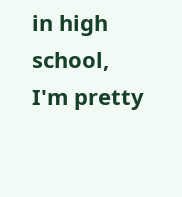in high school, I'm pretty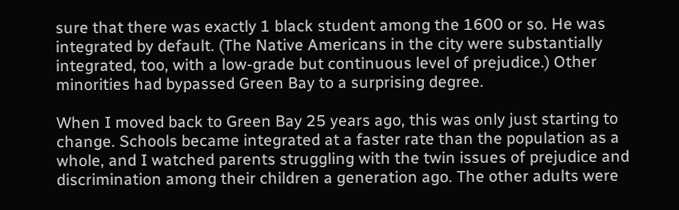sure that there was exactly 1 black student among the 1600 or so. He was integrated by default. (The Native Americans in the city were substantially integrated, too, with a low-grade but continuous level of prejudice.) Other minorities had bypassed Green Bay to a surprising degree.

When I moved back to Green Bay 25 years ago, this was only just starting to change. Schools became integrated at a faster rate than the population as a whole, and I watched parents struggling with the twin issues of prejudice and discrimination among their children a generation ago. The other adults were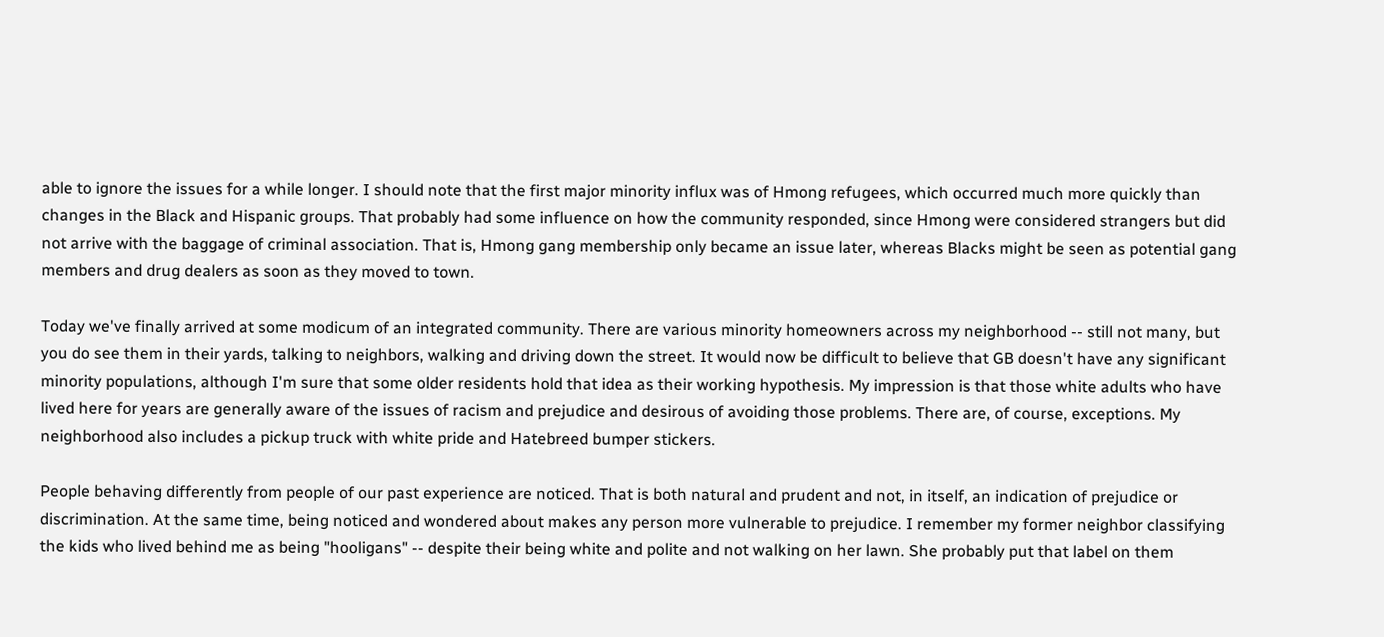able to ignore the issues for a while longer. I should note that the first major minority influx was of Hmong refugees, which occurred much more quickly than changes in the Black and Hispanic groups. That probably had some influence on how the community responded, since Hmong were considered strangers but did not arrive with the baggage of criminal association. That is, Hmong gang membership only became an issue later, whereas Blacks might be seen as potential gang members and drug dealers as soon as they moved to town.

Today we've finally arrived at some modicum of an integrated community. There are various minority homeowners across my neighborhood -- still not many, but you do see them in their yards, talking to neighbors, walking and driving down the street. It would now be difficult to believe that GB doesn't have any significant minority populations, although I'm sure that some older residents hold that idea as their working hypothesis. My impression is that those white adults who have lived here for years are generally aware of the issues of racism and prejudice and desirous of avoiding those problems. There are, of course, exceptions. My neighborhood also includes a pickup truck with white pride and Hatebreed bumper stickers.

People behaving differently from people of our past experience are noticed. That is both natural and prudent and not, in itself, an indication of prejudice or discrimination. At the same time, being noticed and wondered about makes any person more vulnerable to prejudice. I remember my former neighbor classifying the kids who lived behind me as being "hooligans" -- despite their being white and polite and not walking on her lawn. She probably put that label on them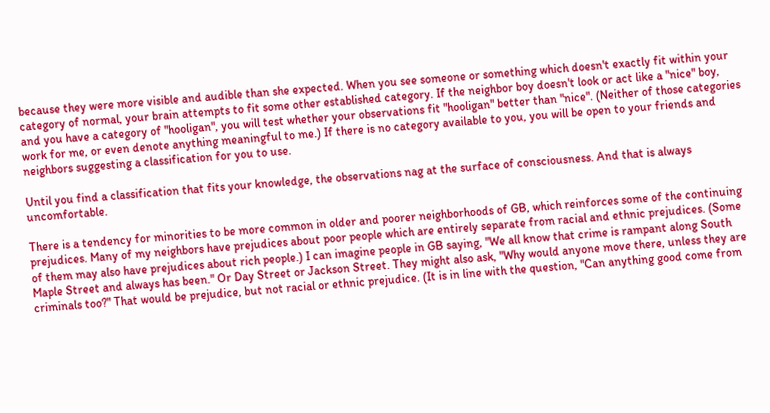because they were more visible and audible than she expected. When you see someone or something which doesn't exactly fit within your category of normal, your brain attempts to fit some other established category. If the neighbor boy doesn't look or act like a "nice" boy, and you have a category of "hooligan", you will test whether your observations fit "hooligan" better than "nice". (Neither of those categories work for me, or even denote anything meaningful to me.) If there is no category available to you, you will be open to your friends and neighbors suggesting a classification for you to use.

Until you find a classification that fits your knowledge, the observations nag at the surface of consciousness. And that is always uncomfortable.

There is a tendency for minorities to be more common in older and poorer neighborhoods of GB, which reinforces some of the continuing prejudices. Many of my neighbors have prejudices about poor people which are entirely separate from racial and ethnic prejudices. (Some of them may also have prejudices about rich people.) I can imagine people in GB saying, "We all know that crime is rampant along South Maple Street and always has been." Or Day Street or Jackson Street. They might also ask, "Why would anyone move there, unless they are criminals too?" That would be prejudice, but not racial or ethnic prejudice. (It is in line with the question, "Can anything good come from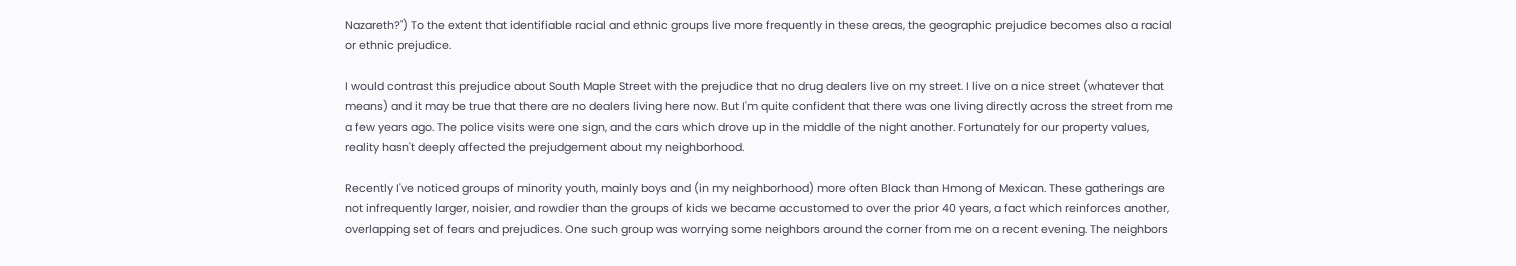Nazareth?") To the extent that identifiable racial and ethnic groups live more frequently in these areas, the geographic prejudice becomes also a racial or ethnic prejudice.

I would contrast this prejudice about South Maple Street with the prejudice that no drug dealers live on my street. I live on a nice street (whatever that means) and it may be true that there are no dealers living here now. But I'm quite confident that there was one living directly across the street from me a few years ago. The police visits were one sign, and the cars which drove up in the middle of the night another. Fortunately for our property values, reality hasn't deeply affected the prejudgement about my neighborhood.

Recently I've noticed groups of minority youth, mainly boys and (in my neighborhood) more often Black than Hmong of Mexican. These gatherings are not infrequently larger, noisier, and rowdier than the groups of kids we became accustomed to over the prior 40 years, a fact which reinforces another, overlapping set of fears and prejudices. One such group was worrying some neighbors around the corner from me on a recent evening. The neighbors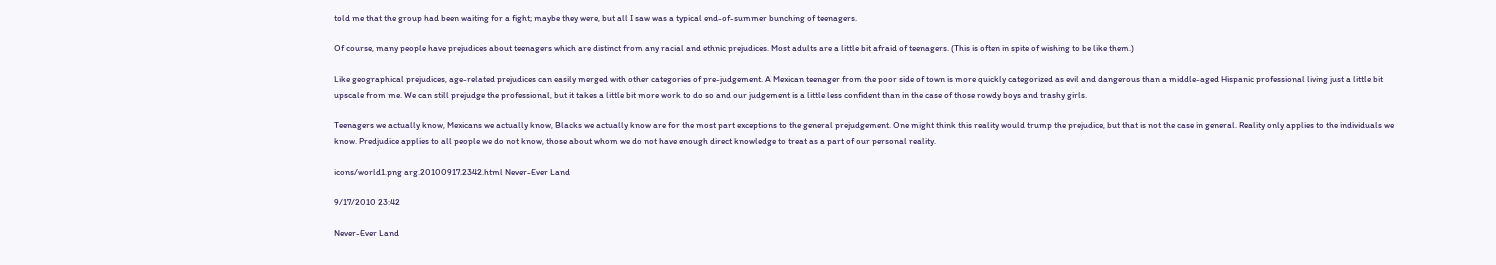told me that the group had been waiting for a fight; maybe they were, but all I saw was a typical end-of-summer bunching of teenagers.

Of course, many people have prejudices about teenagers which are distinct from any racial and ethnic prejudices. Most adults are a little bit afraid of teenagers. (This is often in spite of wishing to be like them.)

Like geographical prejudices, age-related prejudices can easily merged with other categories of pre-judgement. A Mexican teenager from the poor side of town is more quickly categorized as evil and dangerous than a middle-aged Hispanic professional living just a little bit upscale from me. We can still prejudge the professional, but it takes a little bit more work to do so and our judgement is a little less confident than in the case of those rowdy boys and trashy girls.

Teenagers we actually know, Mexicans we actually know, Blacks we actually know are for the most part exceptions to the general prejudgement. One might think this reality would trump the prejudice, but that is not the case in general. Reality only applies to the individuals we know. Predjudice applies to all people we do not know, those about whom we do not have enough direct knowledge to treat as a part of our personal reality.

icons/world1.png arg.20100917.2342.html Never-Ever Land

9/17/2010 23:42

Never-Ever Land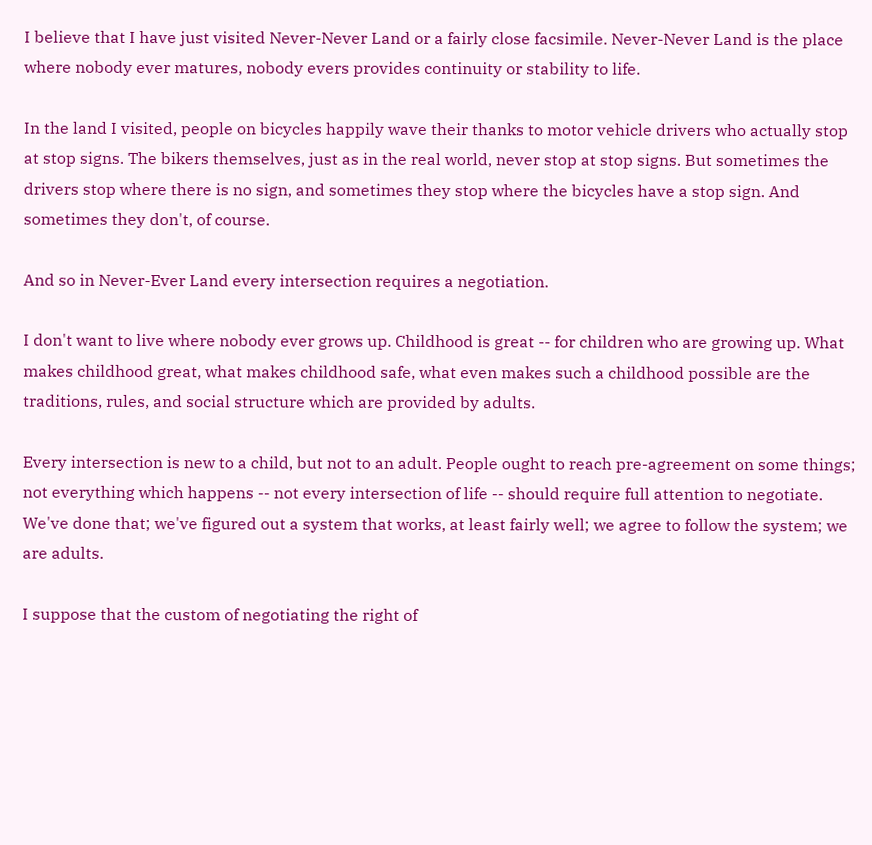I believe that I have just visited Never-Never Land or a fairly close facsimile. Never-Never Land is the place where nobody ever matures, nobody evers provides continuity or stability to life.

In the land I visited, people on bicycles happily wave their thanks to motor vehicle drivers who actually stop at stop signs. The bikers themselves, just as in the real world, never stop at stop signs. But sometimes the drivers stop where there is no sign, and sometimes they stop where the bicycles have a stop sign. And sometimes they don't, of course.

And so in Never-Ever Land every intersection requires a negotiation.

I don't want to live where nobody ever grows up. Childhood is great -- for children who are growing up. What makes childhood great, what makes childhood safe, what even makes such a childhood possible are the traditions, rules, and social structure which are provided by adults.

Every intersection is new to a child, but not to an adult. People ought to reach pre-agreement on some things; not everything which happens -- not every intersection of life -- should require full attention to negotiate. We've done that; we've figured out a system that works, at least fairly well; we agree to follow the system; we are adults.

I suppose that the custom of negotiating the right of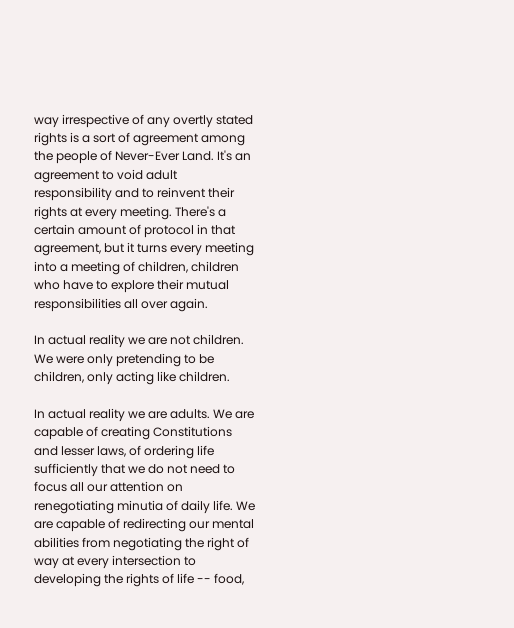way irrespective of any overtly stated rights is a sort of agreement among the people of Never-Ever Land. It's an agreement to void adult responsibility and to reinvent their rights at every meeting. There's a certain amount of protocol in that agreement, but it turns every meeting into a meeting of children, children who have to explore their mutual responsibilities all over again.

In actual reality we are not children. We were only pretending to be children, only acting like children.

In actual reality we are adults. We are capable of creating Constitutions and lesser laws, of ordering life sufficiently that we do not need to focus all our attention on renegotiating minutia of daily life. We are capable of redirecting our mental abilities from negotiating the right of way at every intersection to developing the rights of life -- food,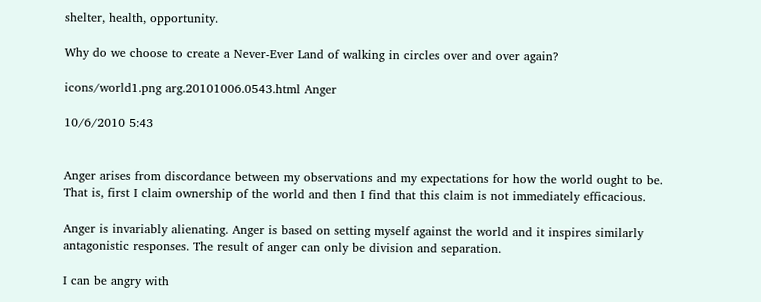shelter, health, opportunity.

Why do we choose to create a Never-Ever Land of walking in circles over and over again?

icons/world1.png arg.20101006.0543.html Anger

10/6/2010 5:43


Anger arises from discordance between my observations and my expectations for how the world ought to be. That is, first I claim ownership of the world and then I find that this claim is not immediately efficacious.

Anger is invariably alienating. Anger is based on setting myself against the world and it inspires similarly antagonistic responses. The result of anger can only be division and separation.

I can be angry with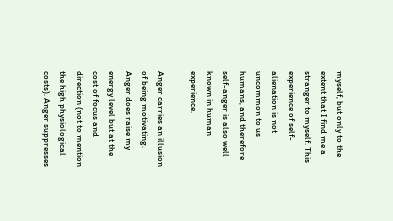myself, but only to the extent that I find me a stranger to myself. This experience of self-alienation is not uncommon to us humans, and therefore self-anger is also well known in human experience.

Anger carries an illusion of being motivating. Anger does raise my energy level but at the cost of focus and direction (not to mention the high physiological costs). Anger suppresses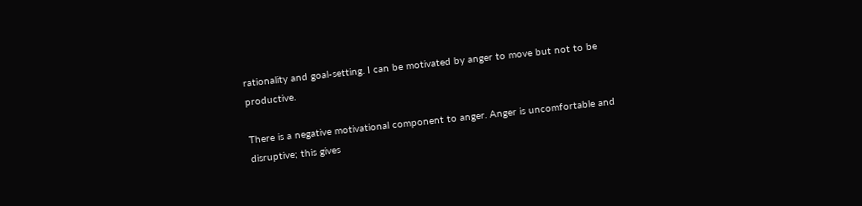rationality and goal-setting. I can be motivated by anger to move but not to be productive.

There is a negative motivational component to anger. Anger is uncomfortable and disruptive; this gives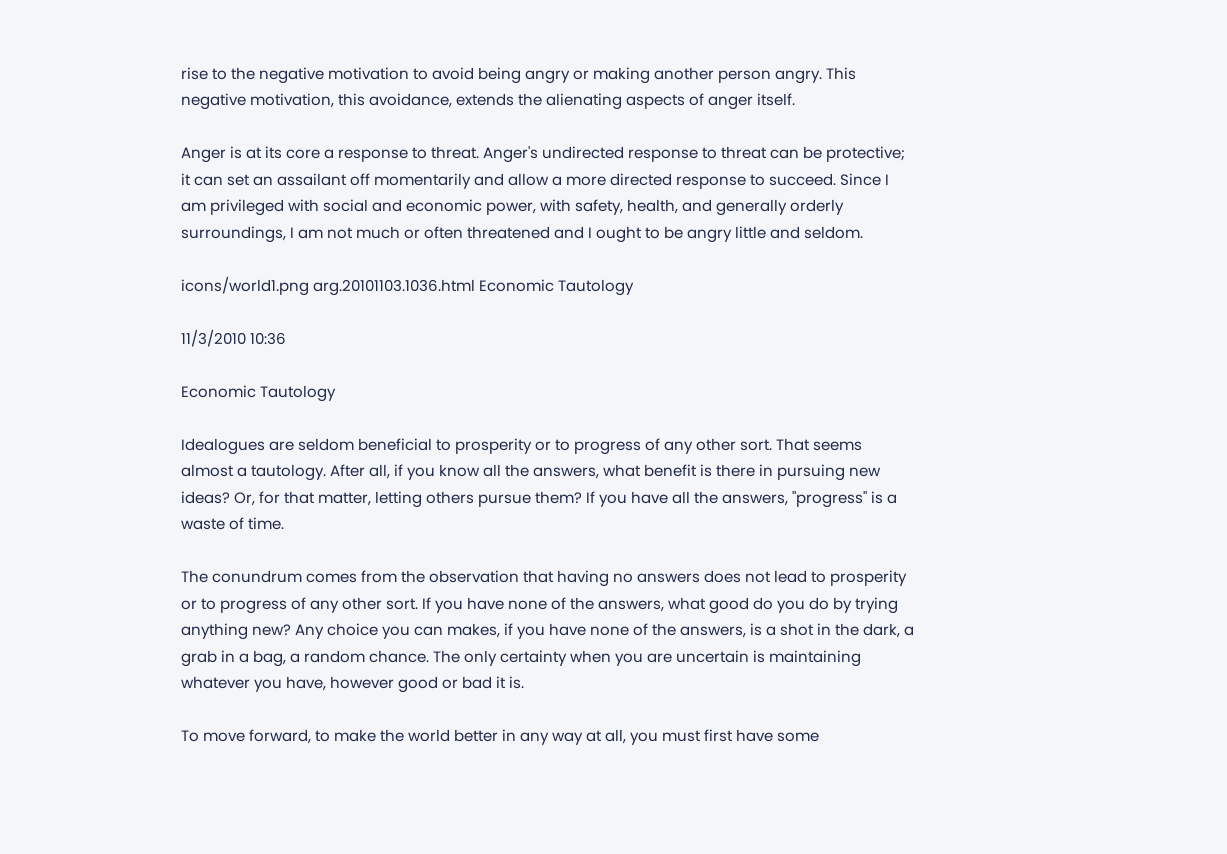rise to the negative motivation to avoid being angry or making another person angry. This negative motivation, this avoidance, extends the alienating aspects of anger itself.

Anger is at its core a response to threat. Anger's undirected response to threat can be protective; it can set an assailant off momentarily and allow a more directed response to succeed. Since I am privileged with social and economic power, with safety, health, and generally orderly surroundings, I am not much or often threatened and I ought to be angry little and seldom.

icons/world1.png arg.20101103.1036.html Economic Tautology

11/3/2010 10:36

Economic Tautology

Idealogues are seldom beneficial to prosperity or to progress of any other sort. That seems almost a tautology. After all, if you know all the answers, what benefit is there in pursuing new ideas? Or, for that matter, letting others pursue them? If you have all the answers, "progress" is a waste of time.

The conundrum comes from the observation that having no answers does not lead to prosperity or to progress of any other sort. If you have none of the answers, what good do you do by trying anything new? Any choice you can makes, if you have none of the answers, is a shot in the dark, a grab in a bag, a random chance. The only certainty when you are uncertain is maintaining whatever you have, however good or bad it is.

To move forward, to make the world better in any way at all, you must first have some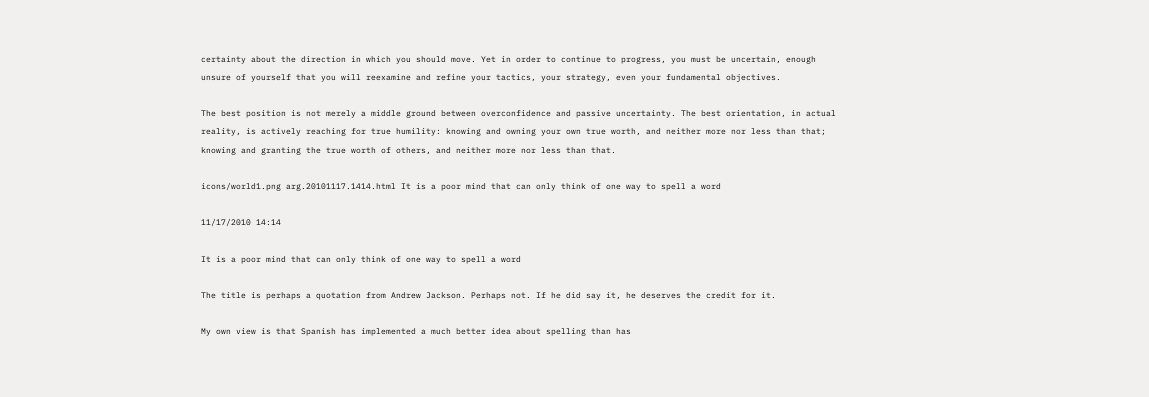certainty about the direction in which you should move. Yet in order to continue to progress, you must be uncertain, enough unsure of yourself that you will reexamine and refine your tactics, your strategy, even your fundamental objectives.

The best position is not merely a middle ground between overconfidence and passive uncertainty. The best orientation, in actual reality, is actively reaching for true humility: knowing and owning your own true worth, and neither more nor less than that; knowing and granting the true worth of others, and neither more nor less than that.

icons/world1.png arg.20101117.1414.html It is a poor mind that can only think of one way to spell a word

11/17/2010 14:14

It is a poor mind that can only think of one way to spell a word

The title is perhaps a quotation from Andrew Jackson. Perhaps not. If he did say it, he deserves the credit for it.

My own view is that Spanish has implemented a much better idea about spelling than has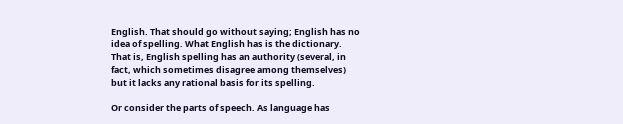English. That should go without saying; English has no idea of spelling. What English has is the dictionary. That is, English spelling has an authority (several, in fact, which sometimes disagree among themselves) but it lacks any rational basis for its spelling.

Or consider the parts of speech. As language has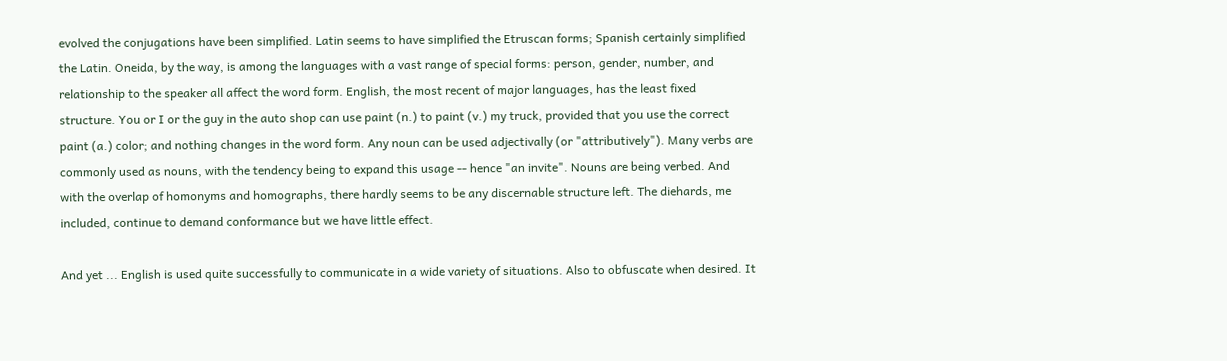evolved the conjugations have been simplified. Latin seems to have simplified the Etruscan forms; Spanish certainly simplified the Latin. Oneida, by the way, is among the languages with a vast range of special forms: person, gender, number, and relationship to the speaker all affect the word form. English, the most recent of major languages, has the least fixed structure. You or I or the guy in the auto shop can use paint (n.) to paint (v.) my truck, provided that you use the correct paint (a.) color; and nothing changes in the word form. Any noun can be used adjectivally (or "attributively"). Many verbs are commonly used as nouns, with the tendency being to expand this usage -- hence "an invite". Nouns are being verbed. And with the overlap of homonyms and homographs, there hardly seems to be any discernable structure left. The diehards, me included, continue to demand conformance but we have little effect.

And yet ... English is used quite successfully to communicate in a wide variety of situations. Also to obfuscate when desired. It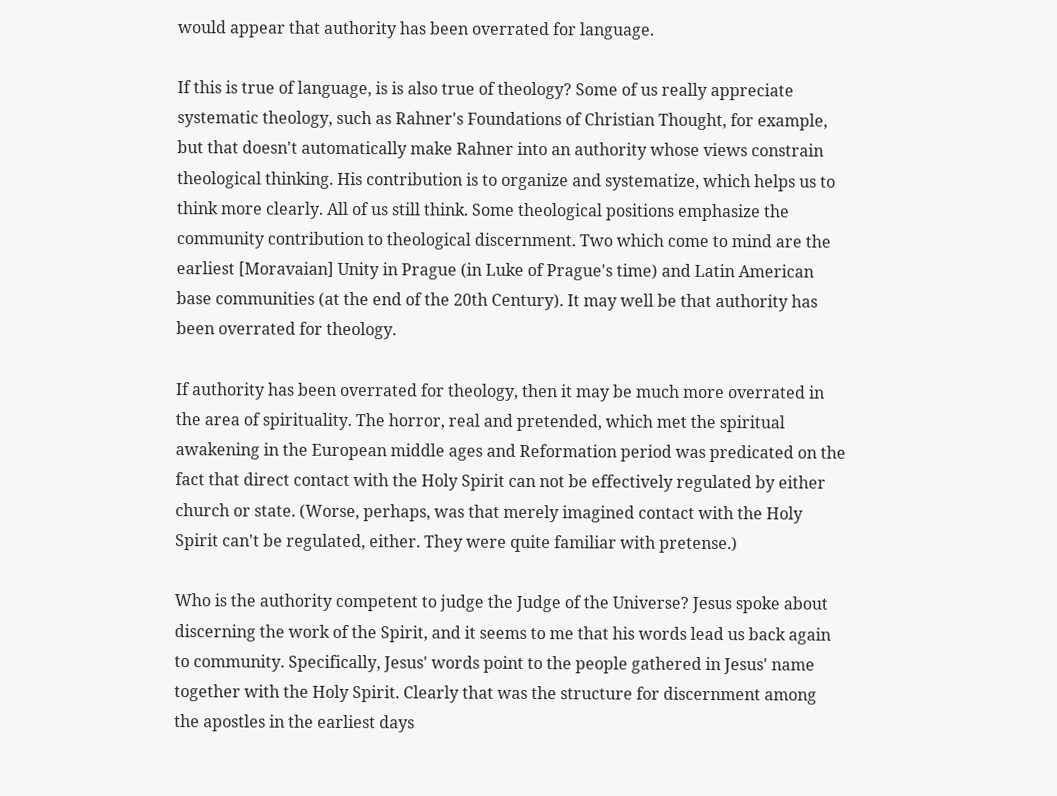would appear that authority has been overrated for language.

If this is true of language, is is also true of theology? Some of us really appreciate systematic theology, such as Rahner's Foundations of Christian Thought, for example, but that doesn't automatically make Rahner into an authority whose views constrain theological thinking. His contribution is to organize and systematize, which helps us to think more clearly. All of us still think. Some theological positions emphasize the community contribution to theological discernment. Two which come to mind are the earliest [Moravaian] Unity in Prague (in Luke of Prague's time) and Latin American base communities (at the end of the 20th Century). It may well be that authority has been overrated for theology.

If authority has been overrated for theology, then it may be much more overrated in the area of spirituality. The horror, real and pretended, which met the spiritual awakening in the European middle ages and Reformation period was predicated on the fact that direct contact with the Holy Spirit can not be effectively regulated by either church or state. (Worse, perhaps, was that merely imagined contact with the Holy Spirit can't be regulated, either. They were quite familiar with pretense.)

Who is the authority competent to judge the Judge of the Universe? Jesus spoke about discerning the work of the Spirit, and it seems to me that his words lead us back again to community. Specifically, Jesus' words point to the people gathered in Jesus' name together with the Holy Spirit. Clearly that was the structure for discernment among the apostles in the earliest days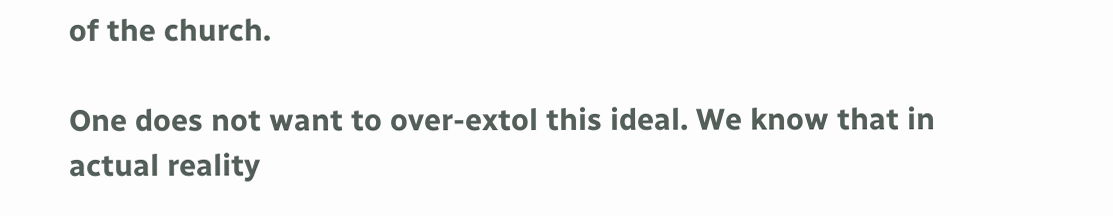of the church.

One does not want to over-extol this ideal. We know that in actual reality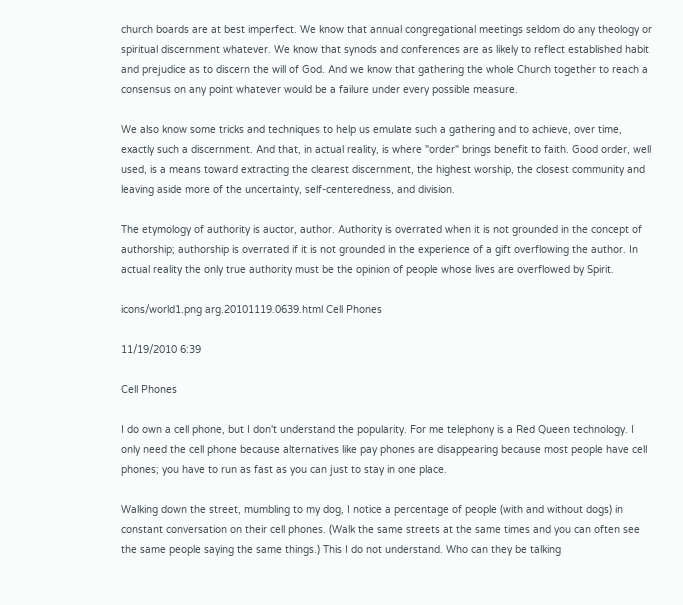church boards are at best imperfect. We know that annual congregational meetings seldom do any theology or spiritual discernment whatever. We know that synods and conferences are as likely to reflect established habit and prejudice as to discern the will of God. And we know that gathering the whole Church together to reach a consensus on any point whatever would be a failure under every possible measure.

We also know some tricks and techniques to help us emulate such a gathering and to achieve, over time, exactly such a discernment. And that, in actual reality, is where "order" brings benefit to faith. Good order, well used, is a means toward extracting the clearest discernment, the highest worship, the closest community and leaving aside more of the uncertainty, self-centeredness, and division.

The etymology of authority is auctor, author. Authority is overrated when it is not grounded in the concept of authorship; authorship is overrated if it is not grounded in the experience of a gift overflowing the author. In actual reality the only true authority must be the opinion of people whose lives are overflowed by Spirit.

icons/world1.png arg.20101119.0639.html Cell Phones

11/19/2010 6:39

Cell Phones

I do own a cell phone, but I don't understand the popularity. For me telephony is a Red Queen technology. I only need the cell phone because alternatives like pay phones are disappearing because most people have cell phones; you have to run as fast as you can just to stay in one place.

Walking down the street, mumbling to my dog, I notice a percentage of people (with and without dogs) in constant conversation on their cell phones. (Walk the same streets at the same times and you can often see the same people saying the same things.) This I do not understand. Who can they be talking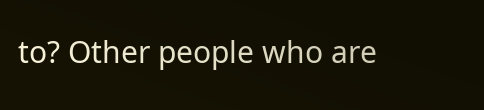to? Other people who are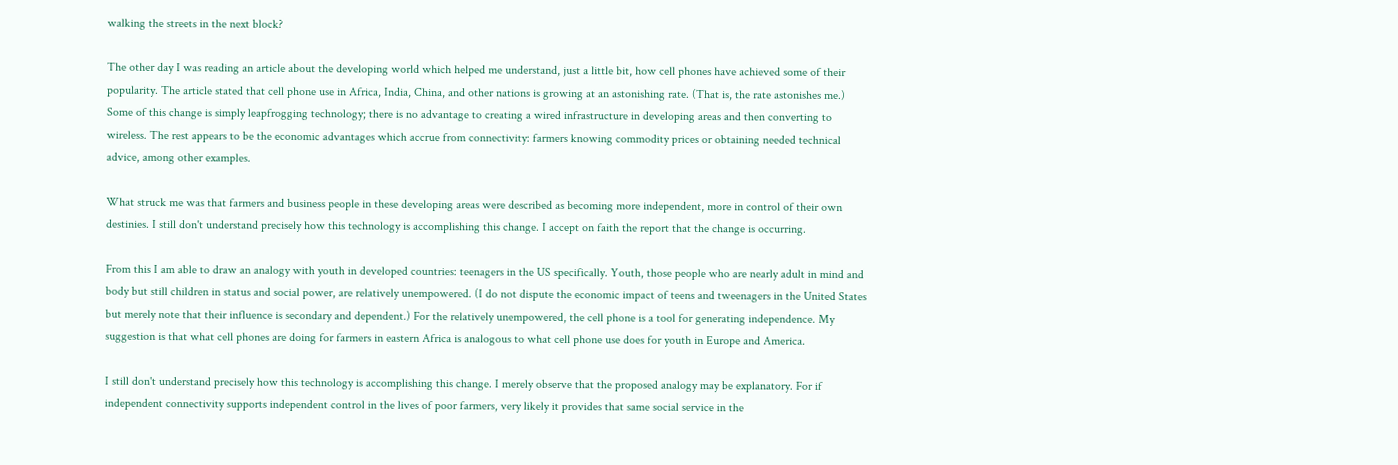walking the streets in the next block?

The other day I was reading an article about the developing world which helped me understand, just a little bit, how cell phones have achieved some of their popularity. The article stated that cell phone use in Africa, India, China, and other nations is growing at an astonishing rate. (That is, the rate astonishes me.) Some of this change is simply leapfrogging technology; there is no advantage to creating a wired infrastructure in developing areas and then converting to wireless. The rest appears to be the economic advantages which accrue from connectivity: farmers knowing commodity prices or obtaining needed technical advice, among other examples.

What struck me was that farmers and business people in these developing areas were described as becoming more independent, more in control of their own destinies. I still don't understand precisely how this technology is accomplishing this change. I accept on faith the report that the change is occurring.

From this I am able to draw an analogy with youth in developed countries: teenagers in the US specifically. Youth, those people who are nearly adult in mind and body but still children in status and social power, are relatively unempowered. (I do not dispute the economic impact of teens and tweenagers in the United States but merely note that their influence is secondary and dependent.) For the relatively unempowered, the cell phone is a tool for generating independence. My suggestion is that what cell phones are doing for farmers in eastern Africa is analogous to what cell phone use does for youth in Europe and America.

I still don't understand precisely how this technology is accomplishing this change. I merely observe that the proposed analogy may be explanatory. For if independent connectivity supports independent control in the lives of poor farmers, very likely it provides that same social service in the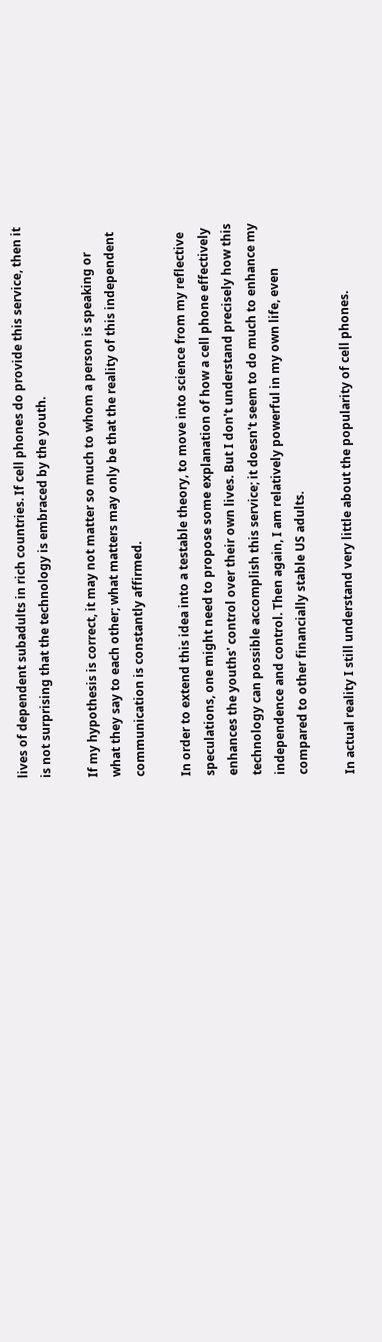lives of dependent subadults in rich countries. If cell phones do provide this service, then it is not surprising that the technology is embraced by the youth.

If my hypothesis is correct, it may not matter so much to whom a person is speaking or what they say to each other; what matters may only be that the reality of this independent communication is constantly affirmed.

In order to extend this idea into a testable theory, to move into science from my reflective speculations, one might need to propose some explanation of how a cell phone effectively enhances the youths' control over their own lives. But I don't understand precisely how this technology can possible accomplish this service; it doesn't seem to do much to enhance my independence and control. Then again, I am relatively powerful in my own life, even compared to other financially stable US adults.

In actual reality I still understand very little about the popularity of cell phones.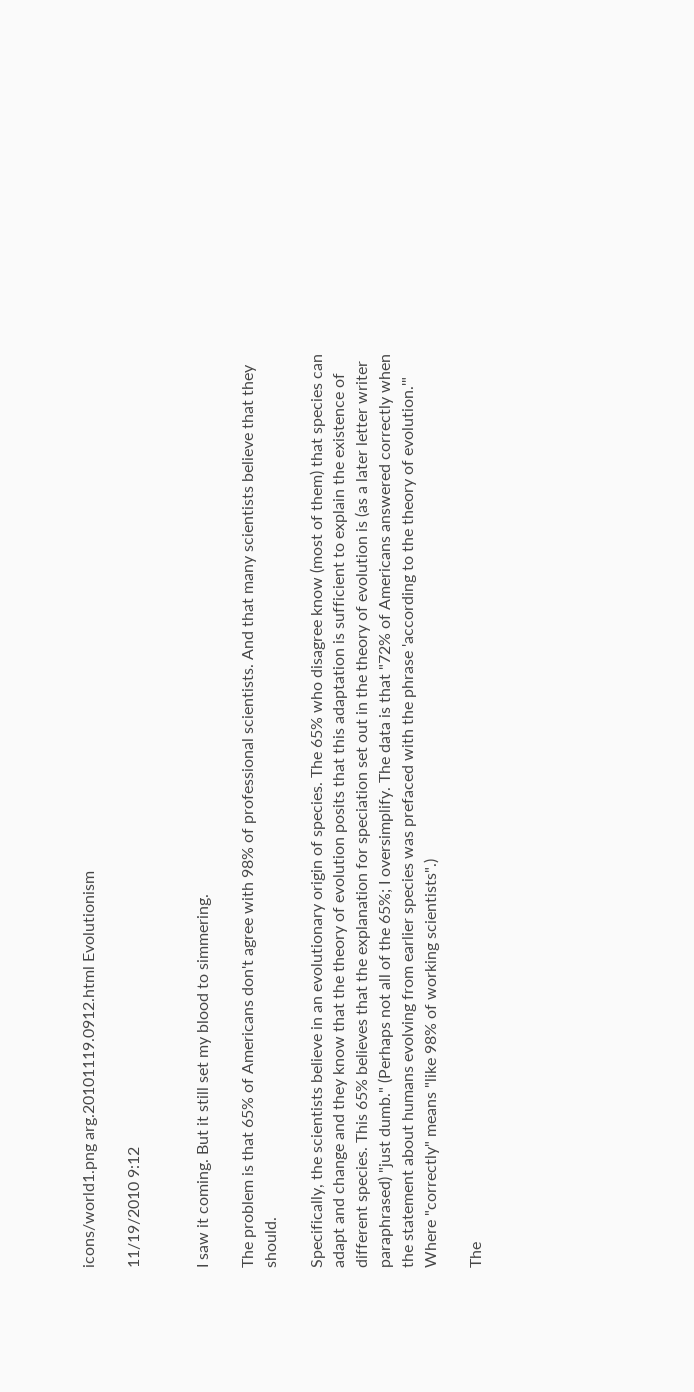icons/world1.png arg.20101119.0912.html Evolutionism

11/19/2010 9:12


I saw it coming. But it still set my blood to simmering.

The problem is that 65% of Americans don't agree with 98% of professional scientists. And that many scientists believe that they should.

Specifically, the scientists believe in an evolutionary origin of species. The 65% who disagree know (most of them) that species can adapt and change and they know that the theory of evolution posits that this adaptation is sufficient to explain the existence of different species. This 65% believes that the explanation for speciation set out in the theory of evolution is (as a later letter writer paraphrased) "just dumb." (Perhaps not all of the 65%; I oversimplify. The data is that "72% of Americans answered correctly when the statement about humans evolving from earlier species was prefaced with the phrase 'according to the theory of evolution.'" Where "correctly" means "like 98% of working scientists".)

The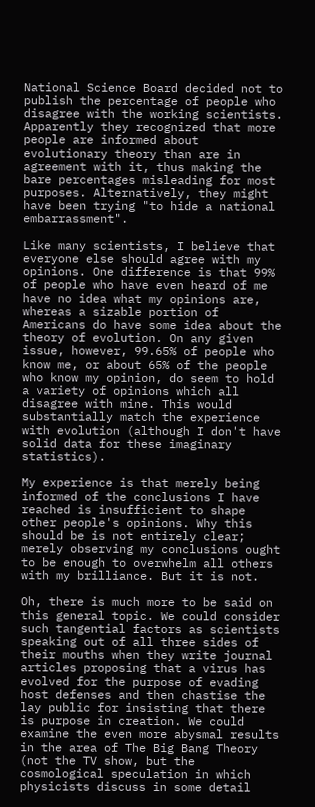National Science Board decided not to publish the percentage of people who disagree with the working scientists. Apparently they recognized that more people are informed about evolutionary theory than are in agreement with it, thus making the bare percentages misleading for most purposes. Alternatively, they might have been trying "to hide a national embarrassment".

Like many scientists, I believe that everyone else should agree with my opinions. One difference is that 99% of people who have even heard of me have no idea what my opinions are, whereas a sizable portion of Americans do have some idea about the theory of evolution. On any given issue, however, 99.65% of people who know me, or about 65% of the people who know my opinion, do seem to hold a variety of opinions which all disagree with mine. This would substantially match the experience with evolution (although I don't have solid data for these imaginary statistics).

My experience is that merely being informed of the conclusions I have reached is insufficient to shape other people's opinions. Why this should be is not entirely clear; merely observing my conclusions ought to be enough to overwhelm all others with my brilliance. But it is not.

Oh, there is much more to be said on this general topic. We could consider such tangential factors as scientists speaking out of all three sides of their mouths when they write journal articles proposing that a virus has evolved for the purpose of evading host defenses and then chastise the lay public for insisting that there is purpose in creation. We could examine the even more abysmal results in the area of The Big Bang Theory (not the TV show, but the cosmological speculation in which physicists discuss in some detail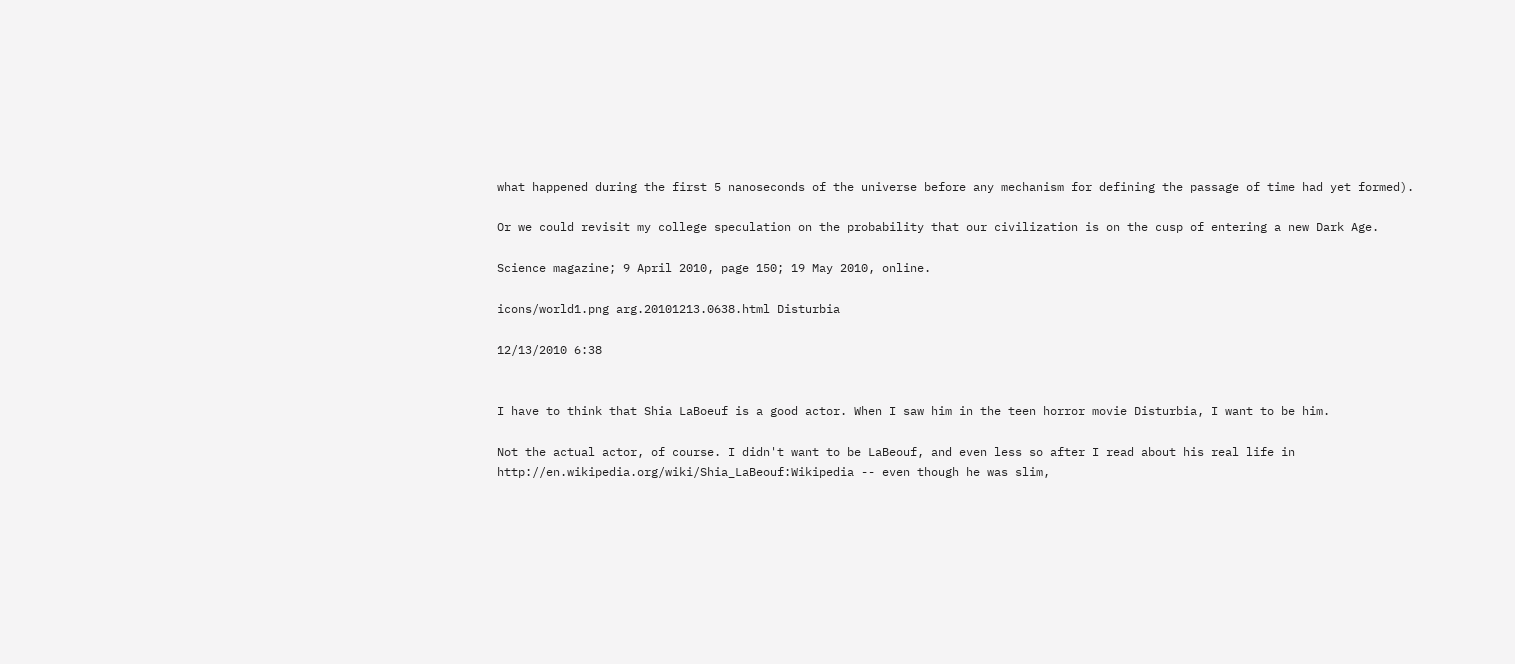what happened during the first 5 nanoseconds of the universe before any mechanism for defining the passage of time had yet formed).

Or we could revisit my college speculation on the probability that our civilization is on the cusp of entering a new Dark Age.

Science magazine; 9 April 2010, page 150; 19 May 2010, online.

icons/world1.png arg.20101213.0638.html Disturbia

12/13/2010 6:38


I have to think that Shia LaBoeuf is a good actor. When I saw him in the teen horror movie Disturbia, I want to be him.

Not the actual actor, of course. I didn't want to be LaBeouf, and even less so after I read about his real life in http://en.wikipedia.org/wiki/Shia_LaBeouf:Wikipedia -- even though he was slim,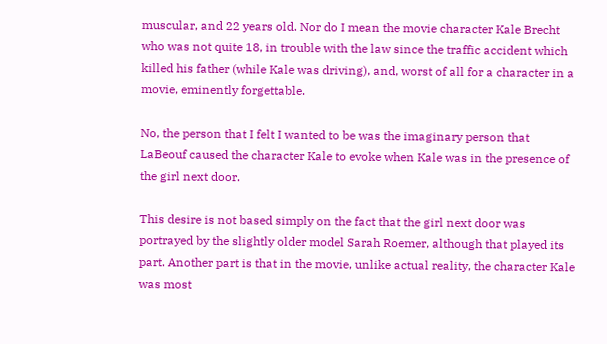muscular, and 22 years old. Nor do I mean the movie character Kale Brecht who was not quite 18, in trouble with the law since the traffic accident which killed his father (while Kale was driving), and, worst of all for a character in a movie, eminently forgettable.

No, the person that I felt I wanted to be was the imaginary person that LaBeouf caused the character Kale to evoke when Kale was in the presence of the girl next door.

This desire is not based simply on the fact that the girl next door was portrayed by the slightly older model Sarah Roemer, although that played its part. Another part is that in the movie, unlike actual reality, the character Kale was most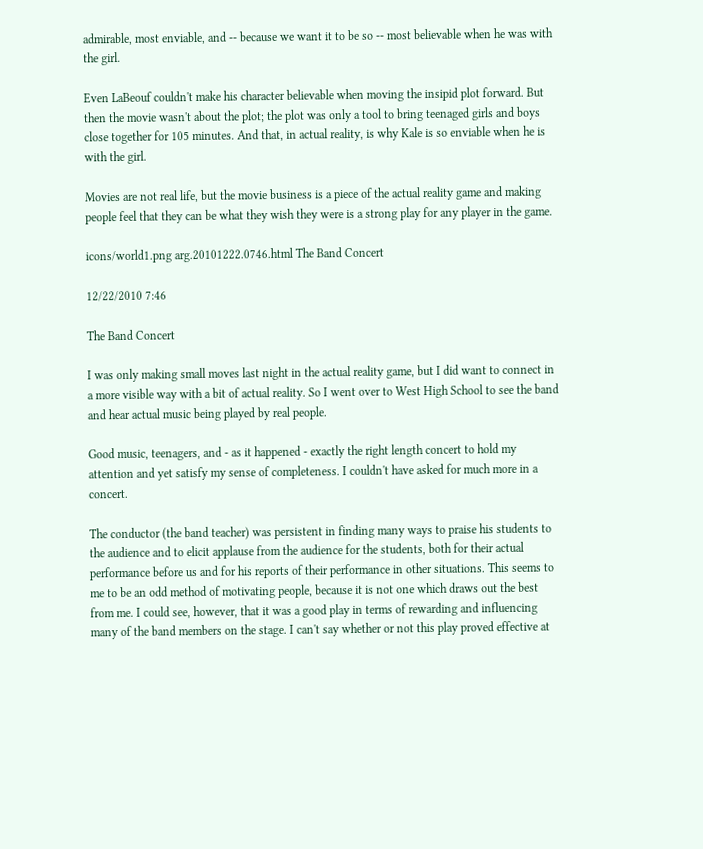admirable, most enviable, and -- because we want it to be so -- most believable when he was with the girl.

Even LaBeouf couldn't make his character believable when moving the insipid plot forward. But then the movie wasn't about the plot; the plot was only a tool to bring teenaged girls and boys close together for 105 minutes. And that, in actual reality, is why Kale is so enviable when he is with the girl.

Movies are not real life, but the movie business is a piece of the actual reality game and making people feel that they can be what they wish they were is a strong play for any player in the game.

icons/world1.png arg.20101222.0746.html The Band Concert

12/22/2010 7:46

The Band Concert

I was only making small moves last night in the actual reality game, but I did want to connect in a more visible way with a bit of actual reality. So I went over to West High School to see the band and hear actual music being played by real people.

Good music, teenagers, and - as it happened - exactly the right length concert to hold my attention and yet satisfy my sense of completeness. I couldn't have asked for much more in a concert.

The conductor (the band teacher) was persistent in finding many ways to praise his students to the audience and to elicit applause from the audience for the students, both for their actual performance before us and for his reports of their performance in other situations. This seems to me to be an odd method of motivating people, because it is not one which draws out the best from me. I could see, however, that it was a good play in terms of rewarding and influencing many of the band members on the stage. I can't say whether or not this play proved effective at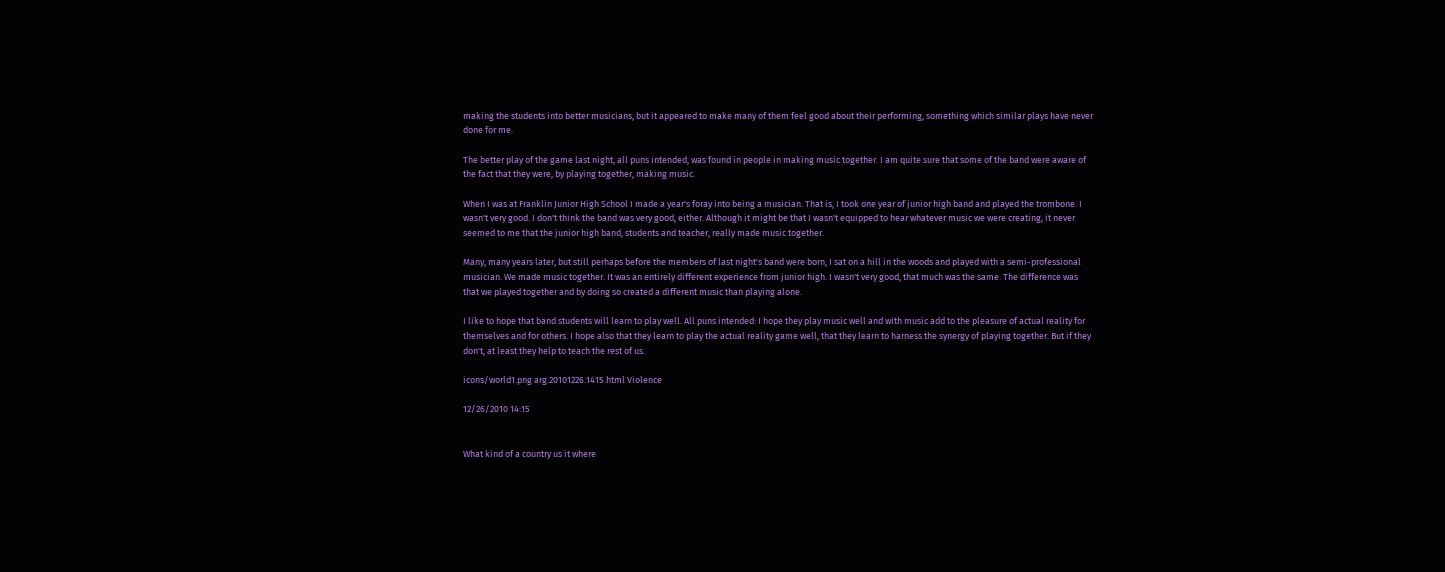making the students into better musicians, but it appeared to make many of them feel good about their performing, something which similar plays have never done for me.

The better play of the game last night, all puns intended, was found in people in making music together. I am quite sure that some of the band were aware of the fact that they were, by playing together, making music.

When I was at Franklin Junior High School I made a year's foray into being a musician. That is, I took one year of junior high band and played the trombone. I wasn't very good. I don't think the band was very good, either. Although it might be that I wasn't equipped to hear whatever music we were creating, it never seemed to me that the junior high band, students and teacher, really made music together.

Many, many years later, but still perhaps before the members of last night's band were born, I sat on a hill in the woods and played with a semi-professional musician. We made music together. It was an entirely different experience from junior high. I wasn't very good, that much was the same. The difference was that we played together and by doing so created a different music than playing alone.

I like to hope that band students will learn to play well. All puns intended: I hope they play music well and with music add to the pleasure of actual reality for themselves and for others. I hope also that they learn to play the actual reality game well, that they learn to harness the synergy of playing together. But if they don't, at least they help to teach the rest of us.

icons/world1.png arg.20101226.1415.html Violence

12/26/2010 14:15


What kind of a country us it where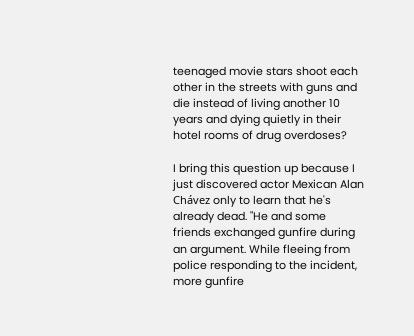teenaged movie stars shoot each other in the streets with guns and die instead of living another 10 years and dying quietly in their hotel rooms of drug overdoses?

I bring this question up because I just discovered actor Mexican Alan Chávez only to learn that he's already dead. "He and some friends exchanged gunfire during an argument. While fleeing from police responding to the incident, more gunfire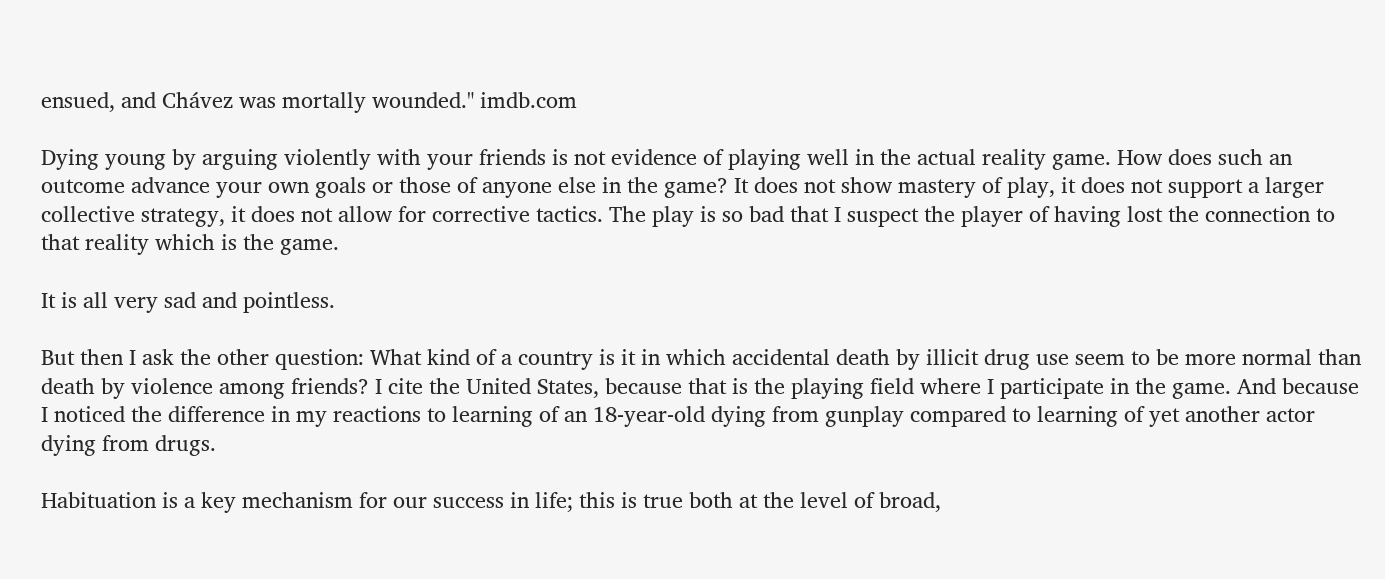ensued, and Chávez was mortally wounded." imdb.com

Dying young by arguing violently with your friends is not evidence of playing well in the actual reality game. How does such an outcome advance your own goals or those of anyone else in the game? It does not show mastery of play, it does not support a larger collective strategy, it does not allow for corrective tactics. The play is so bad that I suspect the player of having lost the connection to that reality which is the game.

It is all very sad and pointless.

But then I ask the other question: What kind of a country is it in which accidental death by illicit drug use seem to be more normal than death by violence among friends? I cite the United States, because that is the playing field where I participate in the game. And because I noticed the difference in my reactions to learning of an 18-year-old dying from gunplay compared to learning of yet another actor dying from drugs.

Habituation is a key mechanism for our success in life; this is true both at the level of broad,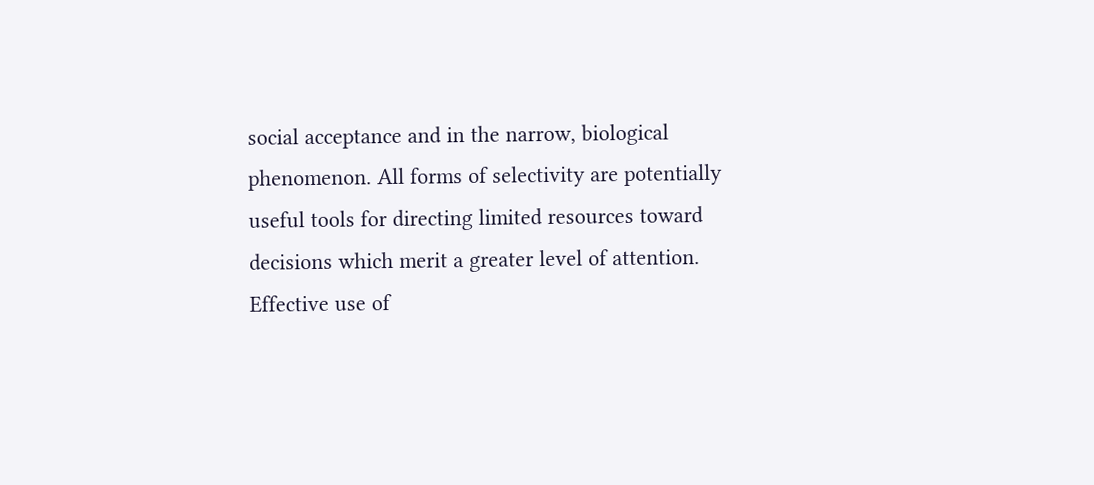social acceptance and in the narrow, biological phenomenon. All forms of selectivity are potentially useful tools for directing limited resources toward decisions which merit a greater level of attention. Effective use of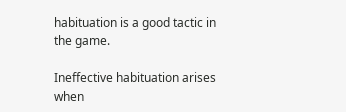habituation is a good tactic in the game.

Ineffective habituation arises when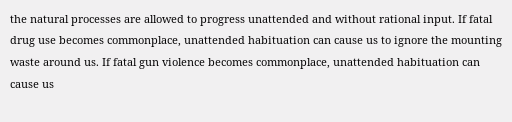the natural processes are allowed to progress unattended and without rational input. If fatal drug use becomes commonplace, unattended habituation can cause us to ignore the mounting waste around us. If fatal gun violence becomes commonplace, unattended habituation can cause us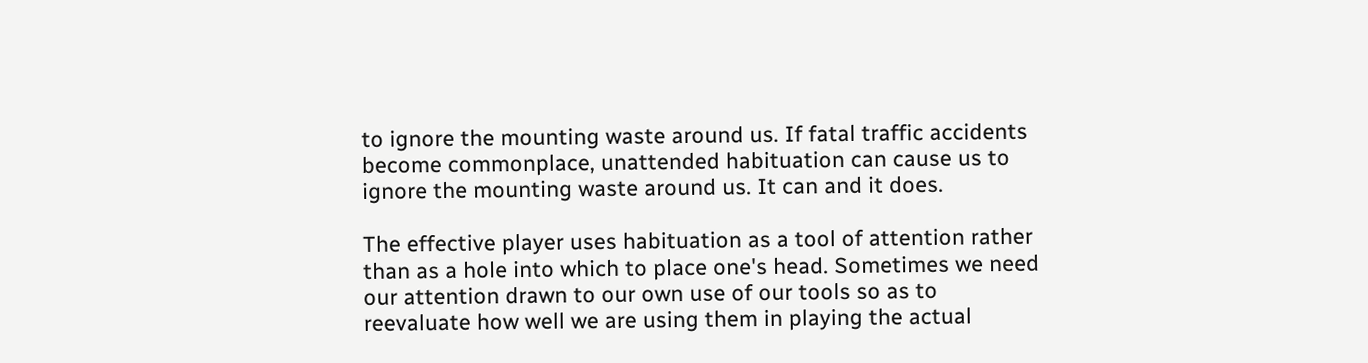to ignore the mounting waste around us. If fatal traffic accidents become commonplace, unattended habituation can cause us to ignore the mounting waste around us. It can and it does.

The effective player uses habituation as a tool of attention rather than as a hole into which to place one's head. Sometimes we need our attention drawn to our own use of our tools so as to reevaluate how well we are using them in playing the actual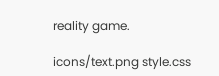reality game.

icons/text.png style.css